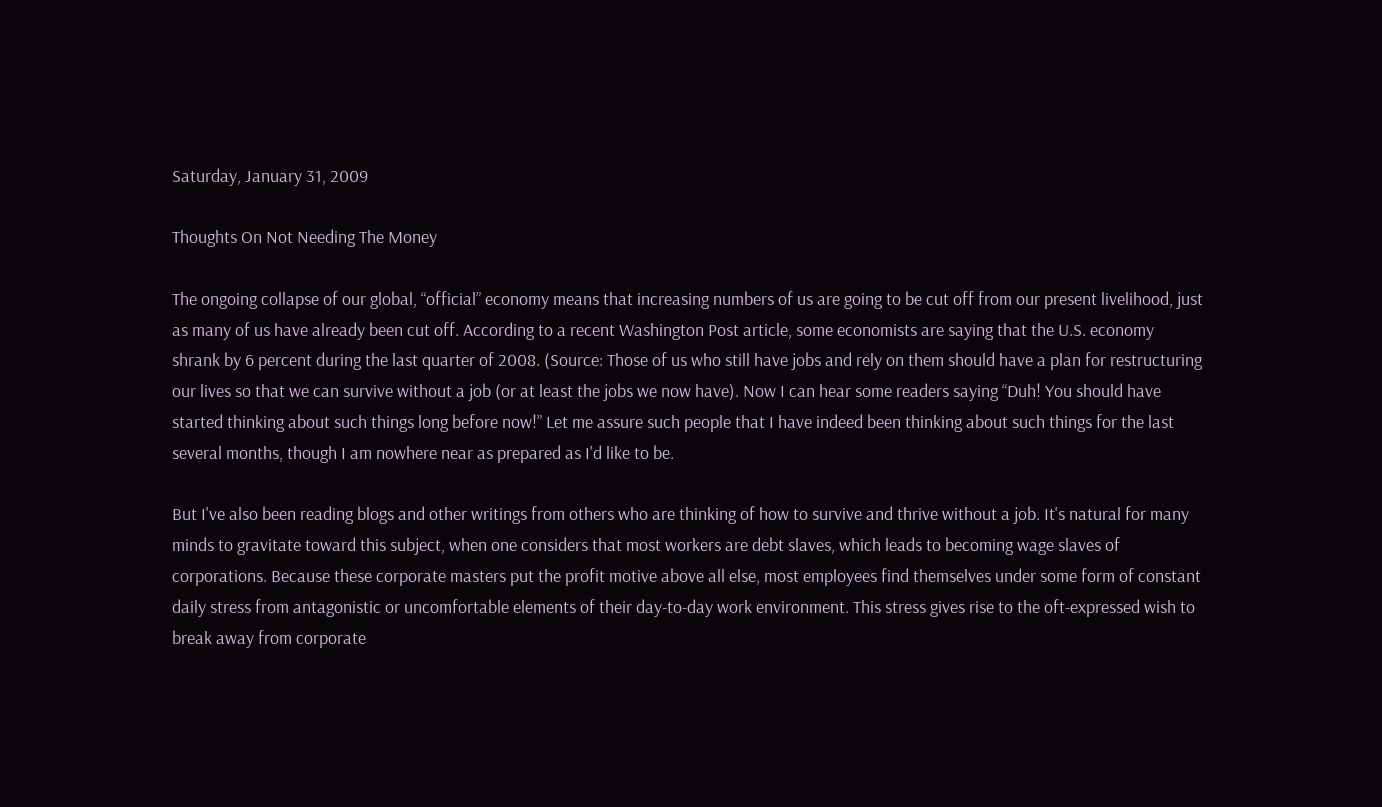Saturday, January 31, 2009

Thoughts On Not Needing The Money

The ongoing collapse of our global, “official” economy means that increasing numbers of us are going to be cut off from our present livelihood, just as many of us have already been cut off. According to a recent Washington Post article, some economists are saying that the U.S. economy shrank by 6 percent during the last quarter of 2008. (Source: Those of us who still have jobs and rely on them should have a plan for restructuring our lives so that we can survive without a job (or at least the jobs we now have). Now I can hear some readers saying “Duh! You should have started thinking about such things long before now!” Let me assure such people that I have indeed been thinking about such things for the last several months, though I am nowhere near as prepared as I'd like to be.

But I've also been reading blogs and other writings from others who are thinking of how to survive and thrive without a job. It's natural for many minds to gravitate toward this subject, when one considers that most workers are debt slaves, which leads to becoming wage slaves of corporations. Because these corporate masters put the profit motive above all else, most employees find themselves under some form of constant daily stress from antagonistic or uncomfortable elements of their day-to-day work environment. This stress gives rise to the oft-expressed wish to break away from corporate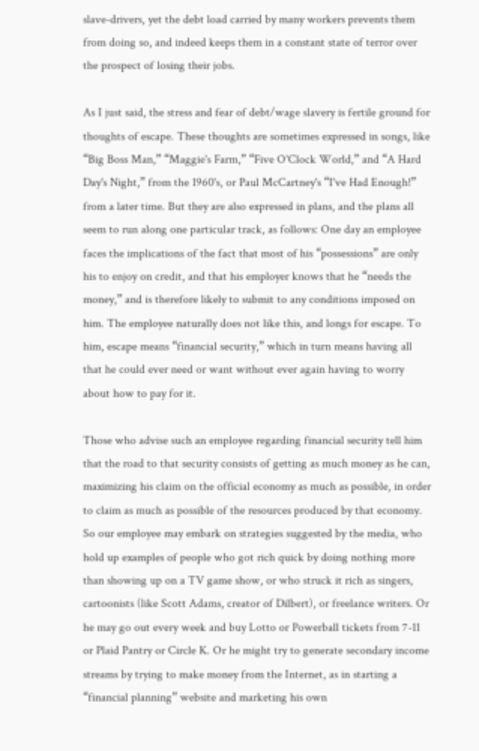slave-drivers, yet the debt load carried by many workers prevents them from doing so, and indeed keeps them in a constant state of terror over the prospect of losing their jobs.

As I just said, the stress and fear of debt/wage slavery is fertile ground for thoughts of escape. These thoughts are sometimes expressed in songs, like “Big Boss Man,” “Maggie's Farm,” “Five O'Clock World,” and “A Hard Day's Night,” from the 1960's, or Paul McCartney's “I've Had Enough!” from a later time. But they are also expressed in plans, and the plans all seem to run along one particular track, as follows: One day an employee faces the implications of the fact that most of his “possessions” are only his to enjoy on credit, and that his employer knows that he “needs the money,” and is therefore likely to submit to any conditions imposed on him. The employee naturally does not like this, and longs for escape. To him, escape means “financial security,” which in turn means having all that he could ever need or want without ever again having to worry about how to pay for it.

Those who advise such an employee regarding financial security tell him that the road to that security consists of getting as much money as he can, maximizing his claim on the official economy as much as possible, in order to claim as much as possible of the resources produced by that economy. So our employee may embark on strategies suggested by the media, who hold up examples of people who got rich quick by doing nothing more than showing up on a TV game show, or who struck it rich as singers, cartoonists (like Scott Adams, creator of Dilbert), or freelance writers. Or he may go out every week and buy Lotto or Powerball tickets from 7-11 or Plaid Pantry or Circle K. Or he might try to generate secondary income streams by trying to make money from the Internet, as in starting a “financial planning” website and marketing his own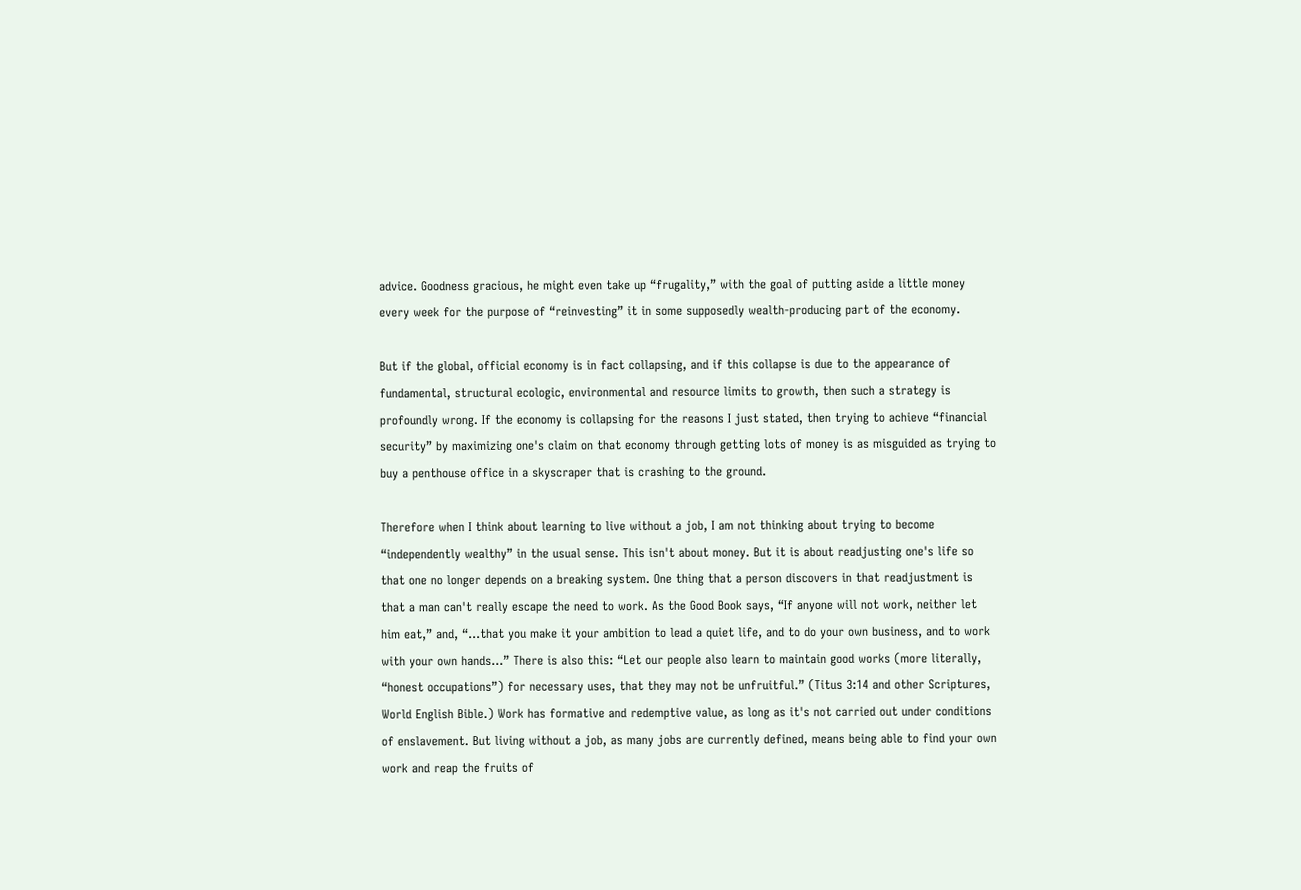advice. Goodness gracious, he might even take up “frugality,” with the goal of putting aside a little money every week for the purpose of “reinvesting” it in some supposedly wealth-producing part of the economy.

But if the global, official economy is in fact collapsing, and if this collapse is due to the appearance of fundamental, structural ecologic, environmental and resource limits to growth, then such a strategy is profoundly wrong. If the economy is collapsing for the reasons I just stated, then trying to achieve “financial security” by maximizing one's claim on that economy through getting lots of money is as misguided as trying to buy a penthouse office in a skyscraper that is crashing to the ground.

Therefore when I think about learning to live without a job, I am not thinking about trying to become “independently wealthy” in the usual sense. This isn't about money. But it is about readjusting one's life so that one no longer depends on a breaking system. One thing that a person discovers in that readjustment is that a man can't really escape the need to work. As the Good Book says, “If anyone will not work, neither let him eat,” and, “...that you make it your ambition to lead a quiet life, and to do your own business, and to work with your own hands...” There is also this: “Let our people also learn to maintain good works (more literally, “honest occupations”) for necessary uses, that they may not be unfruitful.” (Titus 3:14 and other Scriptures, World English Bible.) Work has formative and redemptive value, as long as it's not carried out under conditions of enslavement. But living without a job, as many jobs are currently defined, means being able to find your own work and reap the fruits of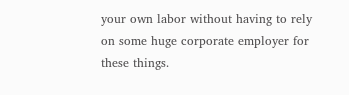your own labor without having to rely on some huge corporate employer for these things.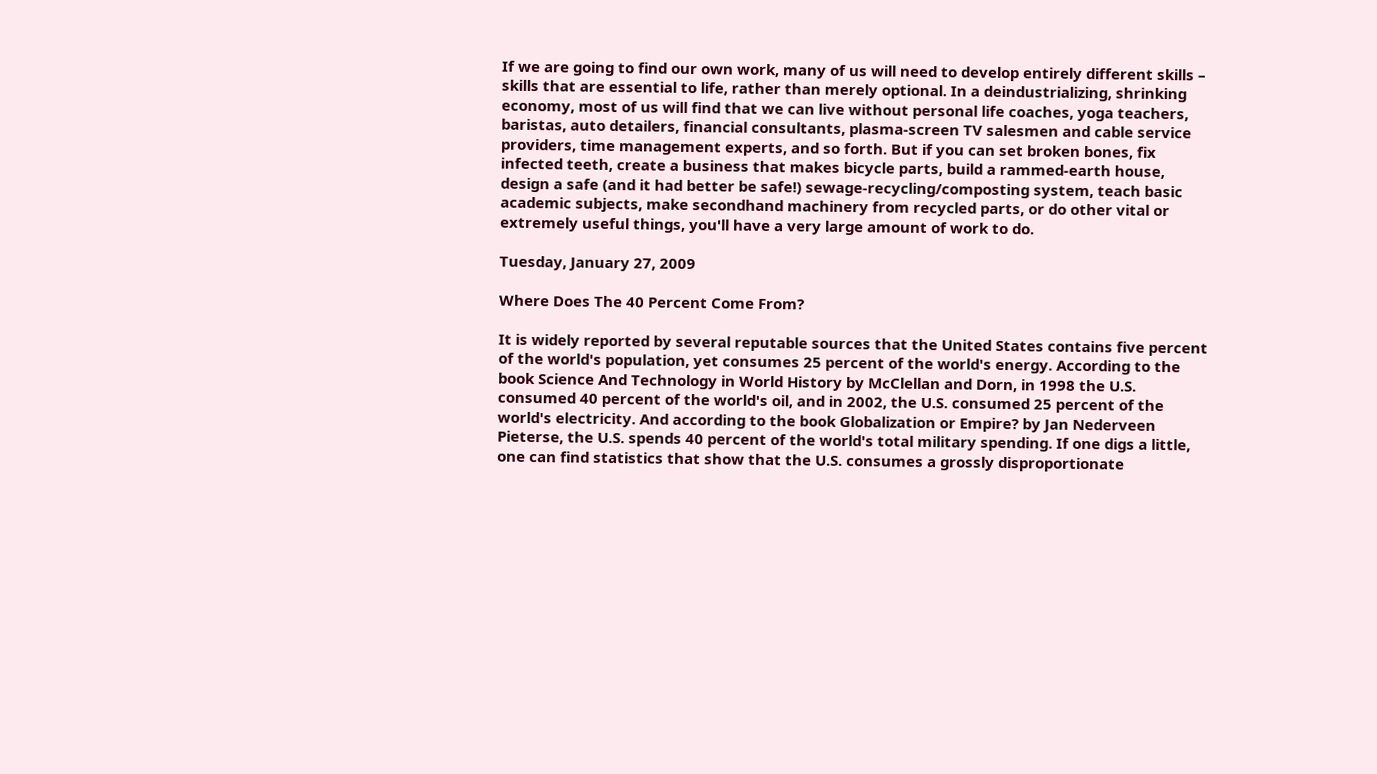If we are going to find our own work, many of us will need to develop entirely different skills – skills that are essential to life, rather than merely optional. In a deindustrializing, shrinking economy, most of us will find that we can live without personal life coaches, yoga teachers, baristas, auto detailers, financial consultants, plasma-screen TV salesmen and cable service providers, time management experts, and so forth. But if you can set broken bones, fix infected teeth, create a business that makes bicycle parts, build a rammed-earth house, design a safe (and it had better be safe!) sewage-recycling/composting system, teach basic academic subjects, make secondhand machinery from recycled parts, or do other vital or extremely useful things, you'll have a very large amount of work to do.

Tuesday, January 27, 2009

Where Does The 40 Percent Come From?

It is widely reported by several reputable sources that the United States contains five percent of the world's population, yet consumes 25 percent of the world's energy. According to the book Science And Technology in World History by McClellan and Dorn, in 1998 the U.S. consumed 40 percent of the world's oil, and in 2002, the U.S. consumed 25 percent of the world's electricity. And according to the book Globalization or Empire? by Jan Nederveen Pieterse, the U.S. spends 40 percent of the world's total military spending. If one digs a little, one can find statistics that show that the U.S. consumes a grossly disproportionate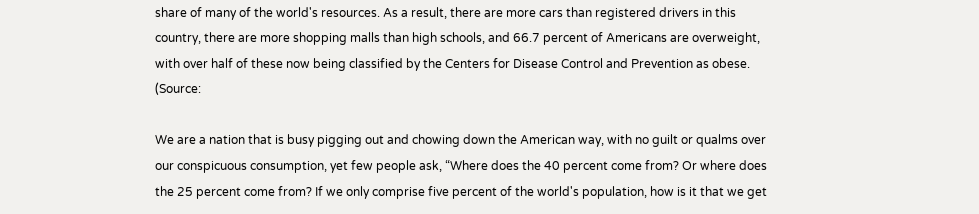share of many of the world's resources. As a result, there are more cars than registered drivers in this country, there are more shopping malls than high schools, and 66.7 percent of Americans are overweight, with over half of these now being classified by the Centers for Disease Control and Prevention as obese. (Source:

We are a nation that is busy pigging out and chowing down the American way, with no guilt or qualms over our conspicuous consumption, yet few people ask, “Where does the 40 percent come from? Or where does the 25 percent come from? If we only comprise five percent of the world's population, how is it that we get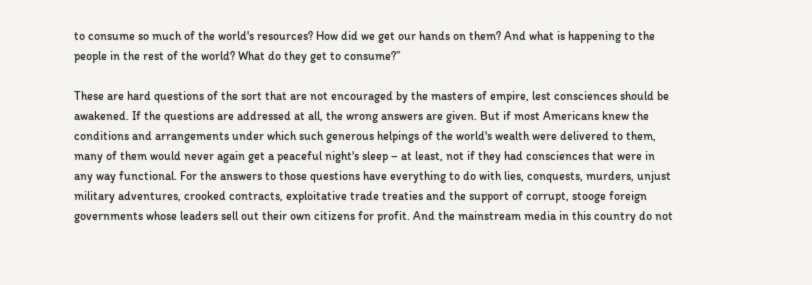to consume so much of the world's resources? How did we get our hands on them? And what is happening to the people in the rest of the world? What do they get to consume?”

These are hard questions of the sort that are not encouraged by the masters of empire, lest consciences should be awakened. If the questions are addressed at all, the wrong answers are given. But if most Americans knew the conditions and arrangements under which such generous helpings of the world's wealth were delivered to them, many of them would never again get a peaceful night's sleep – at least, not if they had consciences that were in any way functional. For the answers to those questions have everything to do with lies, conquests, murders, unjust military adventures, crooked contracts, exploitative trade treaties and the support of corrupt, stooge foreign governments whose leaders sell out their own citizens for profit. And the mainstream media in this country do not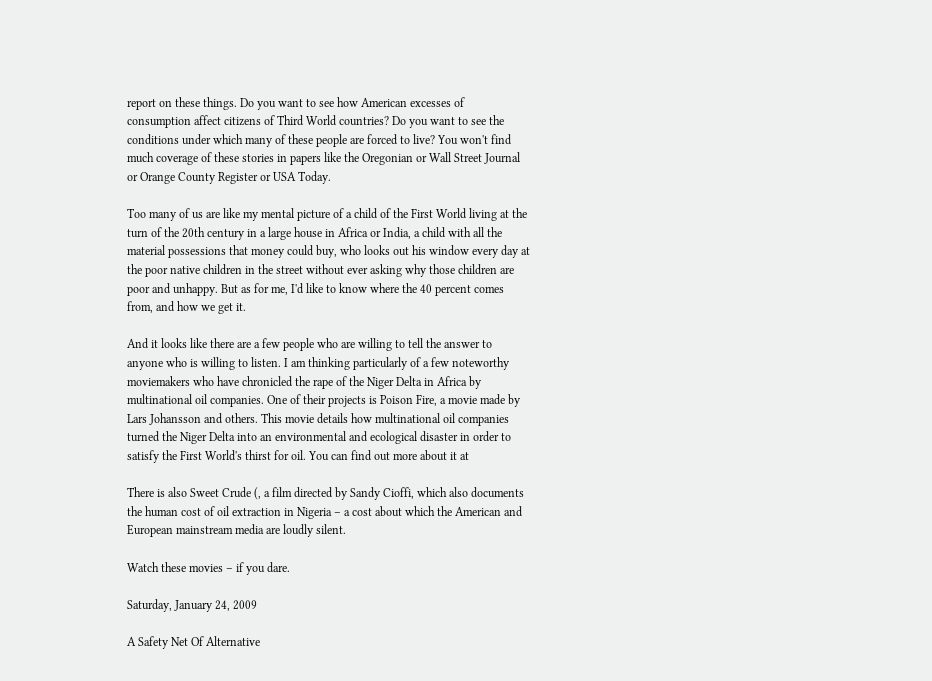report on these things. Do you want to see how American excesses of consumption affect citizens of Third World countries? Do you want to see the conditions under which many of these people are forced to live? You won't find much coverage of these stories in papers like the Oregonian or Wall Street Journal or Orange County Register or USA Today.

Too many of us are like my mental picture of a child of the First World living at the turn of the 20th century in a large house in Africa or India, a child with all the material possessions that money could buy, who looks out his window every day at the poor native children in the street without ever asking why those children are poor and unhappy. But as for me, I'd like to know where the 40 percent comes from, and how we get it.

And it looks like there are a few people who are willing to tell the answer to anyone who is willing to listen. I am thinking particularly of a few noteworthy moviemakers who have chronicled the rape of the Niger Delta in Africa by multinational oil companies. One of their projects is Poison Fire, a movie made by Lars Johansson and others. This movie details how multinational oil companies turned the Niger Delta into an environmental and ecological disaster in order to satisfy the First World's thirst for oil. You can find out more about it at

There is also Sweet Crude (, a film directed by Sandy Cioffi, which also documents the human cost of oil extraction in Nigeria – a cost about which the American and European mainstream media are loudly silent.

Watch these movies – if you dare.

Saturday, January 24, 2009

A Safety Net Of Alternative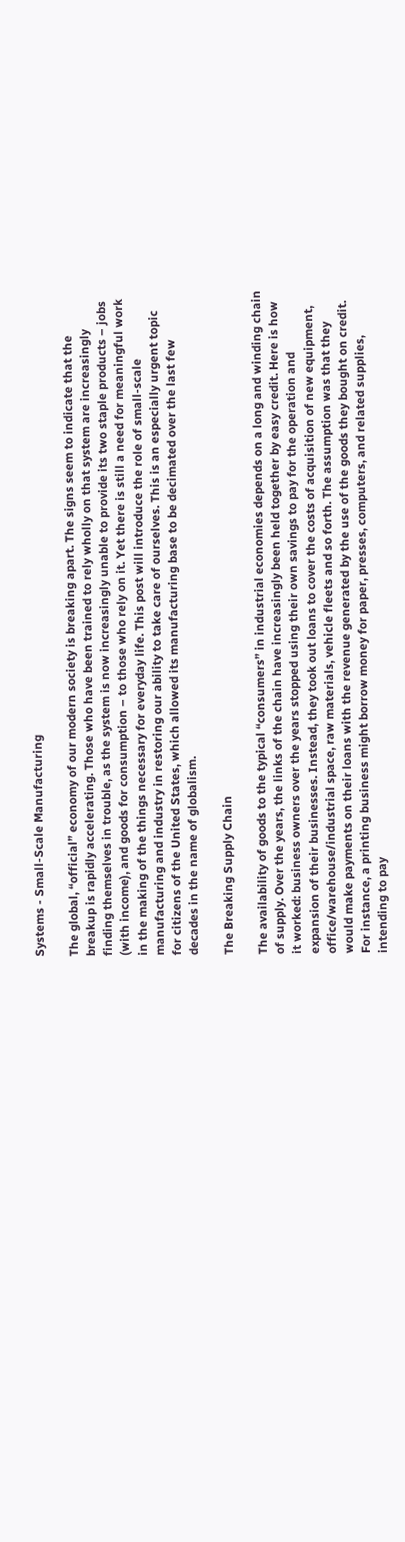Systems - Small-Scale Manufacturing

The global, “official” economy of our modern society is breaking apart. The signs seem to indicate that the breakup is rapidly accelerating. Those who have been trained to rely wholly on that system are increasingly finding themselves in trouble, as the system is now increasingly unable to provide its two staple products – jobs (with income), and goods for consumption – to those who rely on it. Yet there is still a need for meaningful work in the making of the things necessary for everyday life. This post will introduce the role of small-scale manufacturing and industry in restoring our ability to take care of ourselves. This is an especially urgent topic for citizens of the United States, which allowed its manufacturing base to be decimated over the last few decades in the name of globalism.

The Breaking Supply Chain

The availability of goods to the typical “consumers” in industrial economies depends on a long and winding chain of supply. Over the years, the links of the chain have increasingly been held together by easy credit. Here is how it worked: business owners over the years stopped using their own savings to pay for the operation and expansion of their businesses. Instead, they took out loans to cover the costs of acquisition of new equipment, office/warehouse/industrial space, raw materials, vehicle fleets and so forth. The assumption was that they would make payments on their loans with the revenue generated by the use of the goods they bought on credit. For instance, a printing business might borrow money for paper, presses, computers, and related supplies, intending to pay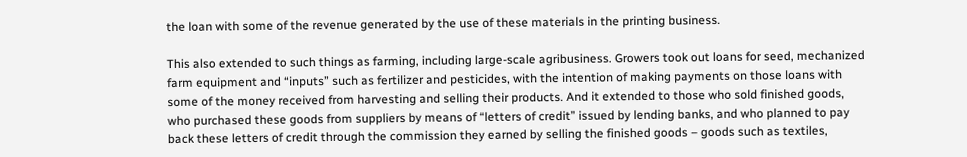the loan with some of the revenue generated by the use of these materials in the printing business.

This also extended to such things as farming, including large-scale agribusiness. Growers took out loans for seed, mechanized farm equipment and “inputs” such as fertilizer and pesticides, with the intention of making payments on those loans with some of the money received from harvesting and selling their products. And it extended to those who sold finished goods, who purchased these goods from suppliers by means of “letters of credit” issued by lending banks, and who planned to pay back these letters of credit through the commission they earned by selling the finished goods – goods such as textiles,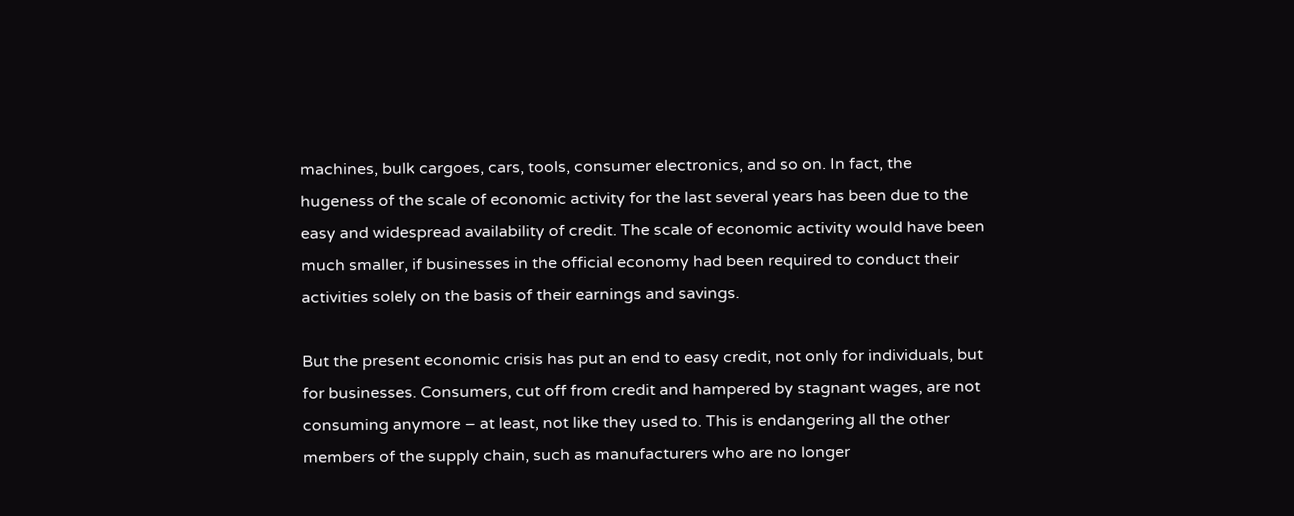machines, bulk cargoes, cars, tools, consumer electronics, and so on. In fact, the hugeness of the scale of economic activity for the last several years has been due to the easy and widespread availability of credit. The scale of economic activity would have been much smaller, if businesses in the official economy had been required to conduct their activities solely on the basis of their earnings and savings.

But the present economic crisis has put an end to easy credit, not only for individuals, but for businesses. Consumers, cut off from credit and hampered by stagnant wages, are not consuming anymore – at least, not like they used to. This is endangering all the other members of the supply chain, such as manufacturers who are no longer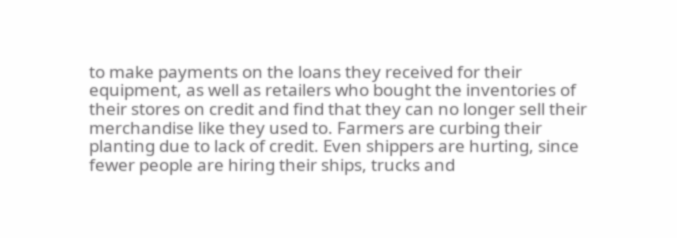to make payments on the loans they received for their equipment, as well as retailers who bought the inventories of their stores on credit and find that they can no longer sell their merchandise like they used to. Farmers are curbing their planting due to lack of credit. Even shippers are hurting, since fewer people are hiring their ships, trucks and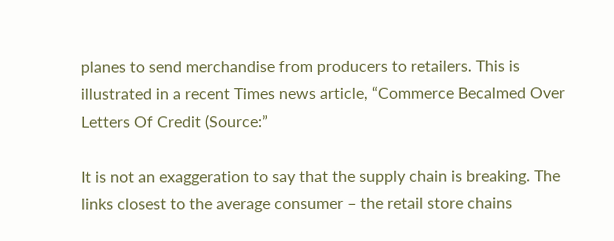planes to send merchandise from producers to retailers. This is illustrated in a recent Times news article, “Commerce Becalmed Over Letters Of Credit (Source:”

It is not an exaggeration to say that the supply chain is breaking. The links closest to the average consumer – the retail store chains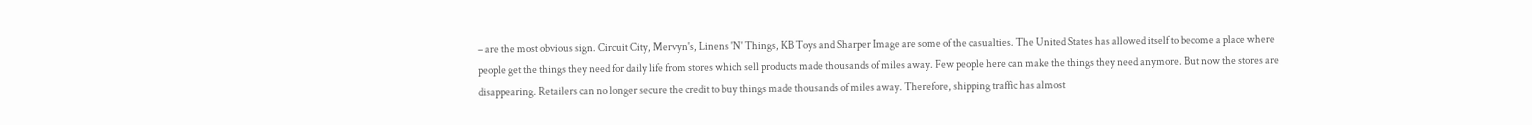– are the most obvious sign. Circuit City, Mervyn's, Linens 'N' Things, KB Toys and Sharper Image are some of the casualties. The United States has allowed itself to become a place where people get the things they need for daily life from stores which sell products made thousands of miles away. Few people here can make the things they need anymore. But now the stores are disappearing. Retailers can no longer secure the credit to buy things made thousands of miles away. Therefore, shipping traffic has almost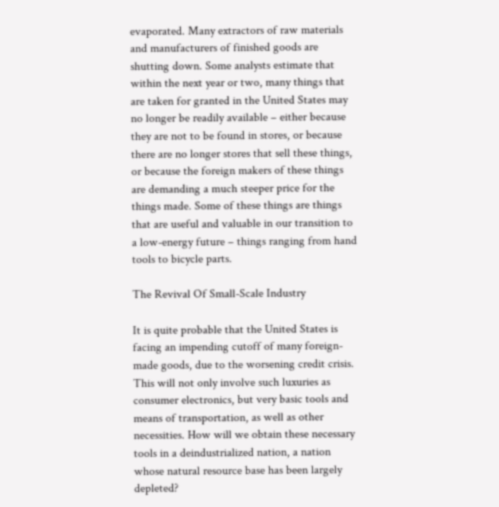evaporated. Many extractors of raw materials and manufacturers of finished goods are shutting down. Some analysts estimate that within the next year or two, many things that are taken for granted in the United States may no longer be readily available – either because they are not to be found in stores, or because there are no longer stores that sell these things, or because the foreign makers of these things are demanding a much steeper price for the things made. Some of these things are things that are useful and valuable in our transition to a low-energy future – things ranging from hand tools to bicycle parts.

The Revival Of Small-Scale Industry

It is quite probable that the United States is facing an impending cutoff of many foreign-made goods, due to the worsening credit crisis. This will not only involve such luxuries as consumer electronics, but very basic tools and means of transportation, as well as other necessities. How will we obtain these necessary tools in a deindustrialized nation, a nation whose natural resource base has been largely depleted?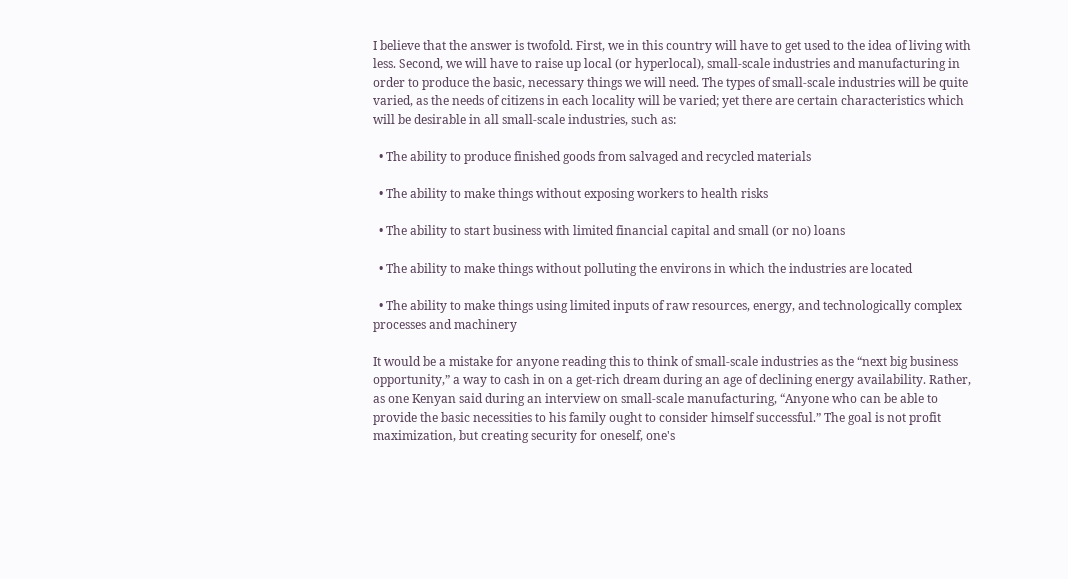I believe that the answer is twofold. First, we in this country will have to get used to the idea of living with less. Second, we will have to raise up local (or hyperlocal), small-scale industries and manufacturing in order to produce the basic, necessary things we will need. The types of small-scale industries will be quite varied, as the needs of citizens in each locality will be varied; yet there are certain characteristics which will be desirable in all small-scale industries, such as:

  • The ability to produce finished goods from salvaged and recycled materials

  • The ability to make things without exposing workers to health risks

  • The ability to start business with limited financial capital and small (or no) loans

  • The ability to make things without polluting the environs in which the industries are located

  • The ability to make things using limited inputs of raw resources, energy, and technologically complex processes and machinery

It would be a mistake for anyone reading this to think of small-scale industries as the “next big business opportunity,” a way to cash in on a get-rich dream during an age of declining energy availability. Rather, as one Kenyan said during an interview on small-scale manufacturing, “Anyone who can be able to provide the basic necessities to his family ought to consider himself successful.” The goal is not profit maximization, but creating security for oneself, one's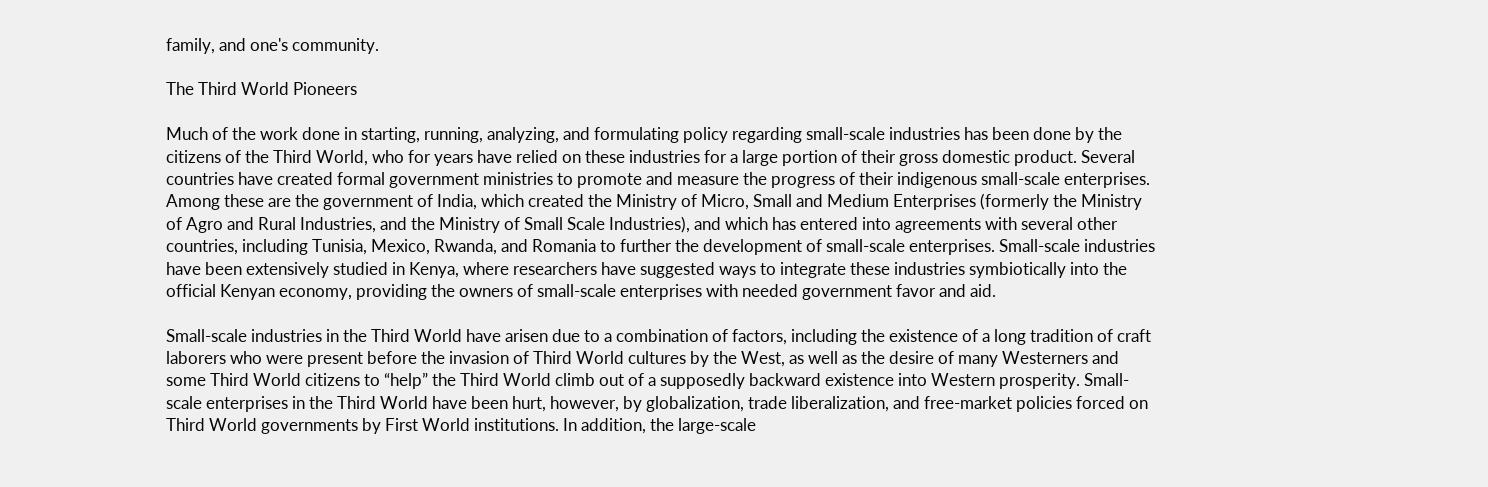family, and one's community.

The Third World Pioneers

Much of the work done in starting, running, analyzing, and formulating policy regarding small-scale industries has been done by the citizens of the Third World, who for years have relied on these industries for a large portion of their gross domestic product. Several countries have created formal government ministries to promote and measure the progress of their indigenous small-scale enterprises. Among these are the government of India, which created the Ministry of Micro, Small and Medium Enterprises (formerly the Ministry of Agro and Rural Industries, and the Ministry of Small Scale Industries), and which has entered into agreements with several other countries, including Tunisia, Mexico, Rwanda, and Romania to further the development of small-scale enterprises. Small-scale industries have been extensively studied in Kenya, where researchers have suggested ways to integrate these industries symbiotically into the official Kenyan economy, providing the owners of small-scale enterprises with needed government favor and aid.

Small-scale industries in the Third World have arisen due to a combination of factors, including the existence of a long tradition of craft laborers who were present before the invasion of Third World cultures by the West, as well as the desire of many Westerners and some Third World citizens to “help” the Third World climb out of a supposedly backward existence into Western prosperity. Small-scale enterprises in the Third World have been hurt, however, by globalization, trade liberalization, and free-market policies forced on Third World governments by First World institutions. In addition, the large-scale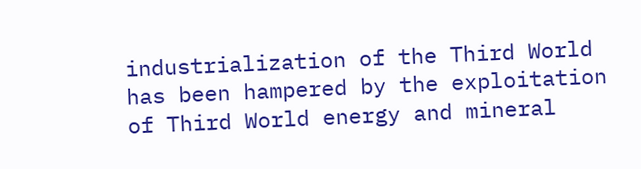industrialization of the Third World has been hampered by the exploitation of Third World energy and mineral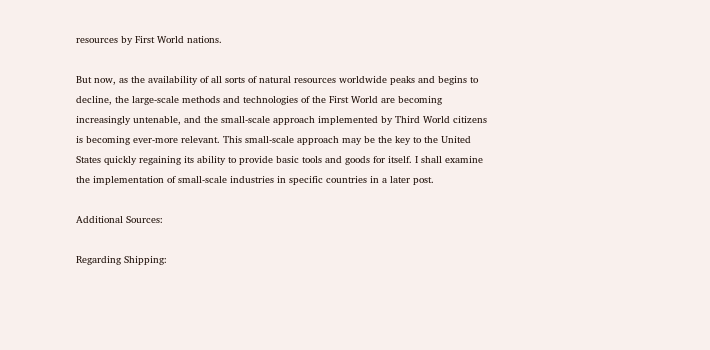resources by First World nations.

But now, as the availability of all sorts of natural resources worldwide peaks and begins to decline, the large-scale methods and technologies of the First World are becoming increasingly untenable, and the small-scale approach implemented by Third World citizens is becoming ever-more relevant. This small-scale approach may be the key to the United States quickly regaining its ability to provide basic tools and goods for itself. I shall examine the implementation of small-scale industries in specific countries in a later post.

Additional Sources:

Regarding Shipping: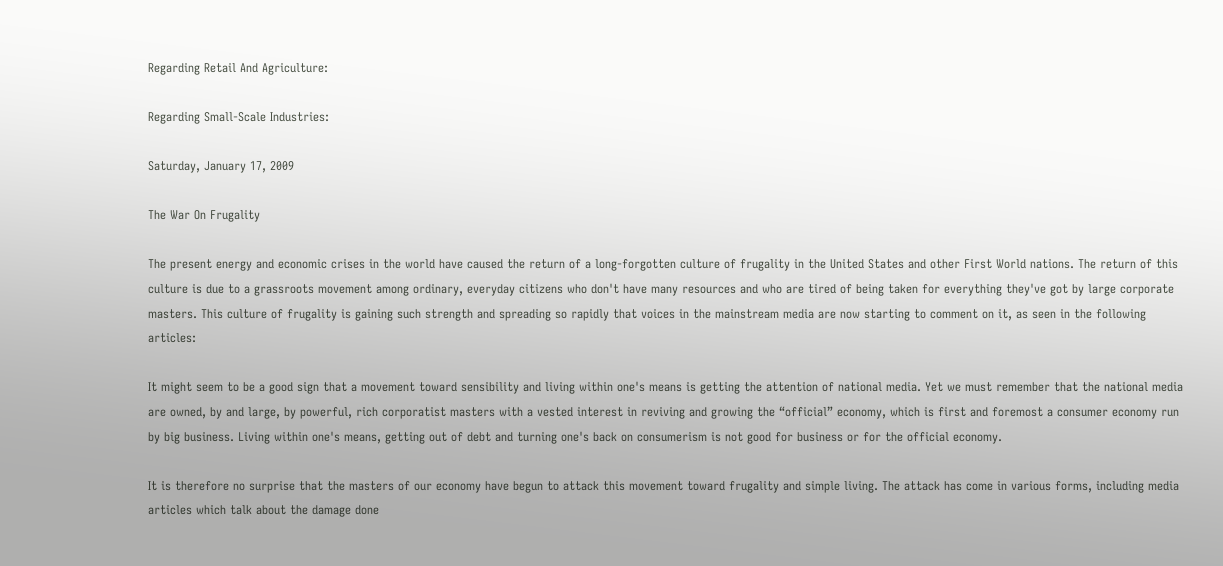Regarding Retail And Agriculture:

Regarding Small-Scale Industries:

Saturday, January 17, 2009

The War On Frugality

The present energy and economic crises in the world have caused the return of a long-forgotten culture of frugality in the United States and other First World nations. The return of this culture is due to a grassroots movement among ordinary, everyday citizens who don't have many resources and who are tired of being taken for everything they've got by large corporate masters. This culture of frugality is gaining such strength and spreading so rapidly that voices in the mainstream media are now starting to comment on it, as seen in the following articles:

It might seem to be a good sign that a movement toward sensibility and living within one's means is getting the attention of national media. Yet we must remember that the national media are owned, by and large, by powerful, rich corporatist masters with a vested interest in reviving and growing the “official” economy, which is first and foremost a consumer economy run by big business. Living within one's means, getting out of debt and turning one's back on consumerism is not good for business or for the official economy.

It is therefore no surprise that the masters of our economy have begun to attack this movement toward frugality and simple living. The attack has come in various forms, including media articles which talk about the damage done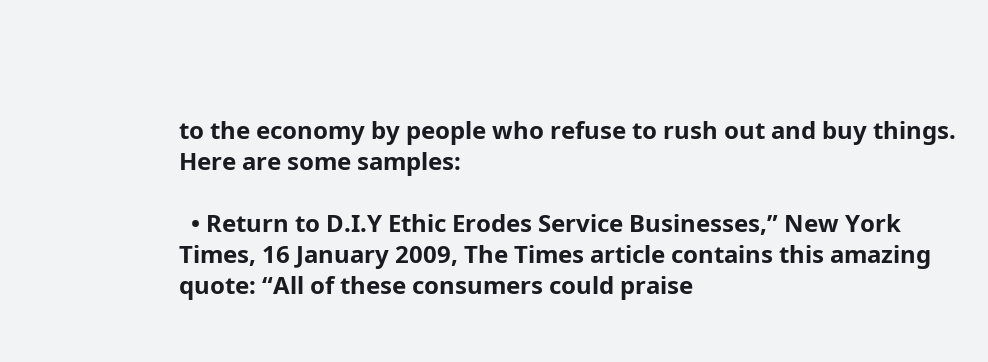to the economy by people who refuse to rush out and buy things. Here are some samples:

  • Return to D.I.Y Ethic Erodes Service Businesses,” New York Times, 16 January 2009, The Times article contains this amazing quote: “All of these consumers could praise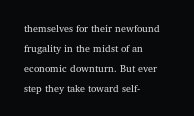themselves for their newfound frugality in the midst of an economic downturn. But ever step they take toward self-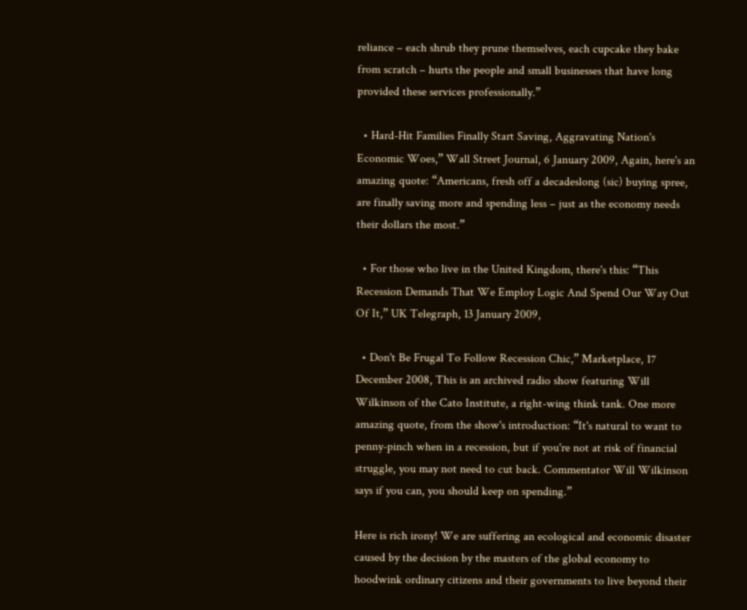reliance – each shrub they prune themselves, each cupcake they bake from scratch – hurts the people and small businesses that have long provided these services professionally.”

  • Hard-Hit Families Finally Start Saving, Aggravating Nation's Economic Woes,” Wall Street Journal, 6 January 2009, Again, here's an amazing quote: “Americans, fresh off a decadeslong (sic) buying spree, are finally saving more and spending less – just as the economy needs their dollars the most.”

  • For those who live in the United Kingdom, there's this: “This Recession Demands That We Employ Logic And Spend Our Way Out Of It,” UK Telegraph, 13 January 2009,

  • Don't Be Frugal To Follow Recession Chic,” Marketplace, 17 December 2008, This is an archived radio show featuring Will Wilkinson of the Cato Institute, a right-wing think tank. One more amazing quote, from the show's introduction: “It's natural to want to penny-pinch when in a recession, but if you're not at risk of financial struggle, you may not need to cut back. Commentator Will Wilkinson says if you can, you should keep on spending.”

Here is rich irony! We are suffering an ecological and economic disaster caused by the decision by the masters of the global economy to hoodwink ordinary citizens and their governments to live beyond their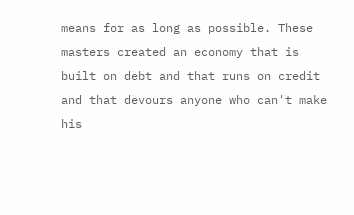means for as long as possible. These masters created an economy that is built on debt and that runs on credit and that devours anyone who can't make his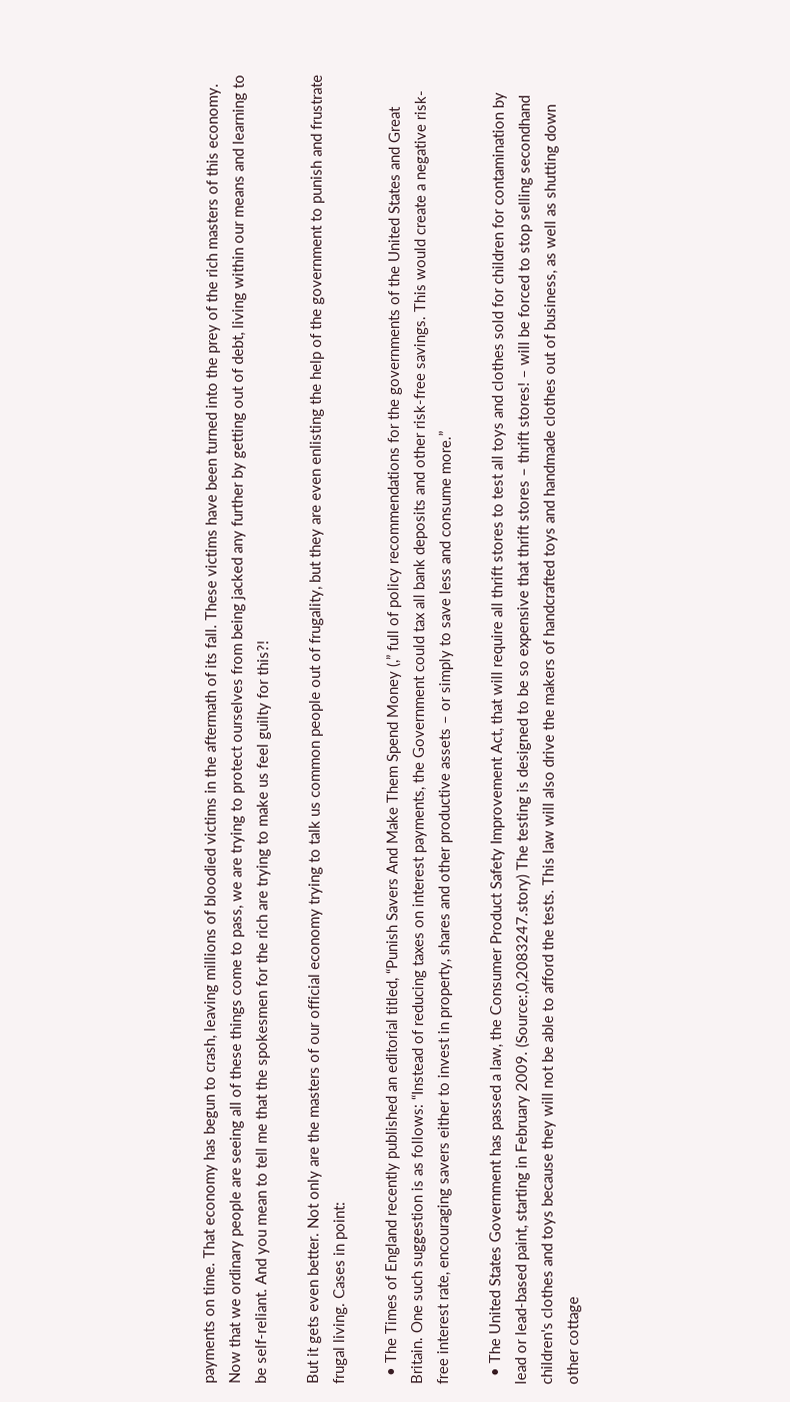payments on time. That economy has begun to crash, leaving millions of bloodied victims in the aftermath of its fall. These victims have been turned into the prey of the rich masters of this economy. Now that we ordinary people are seeing all of these things come to pass, we are trying to protect ourselves from being jacked any further by getting out of debt, living within our means and learning to be self-reliant. And you mean to tell me that the spokesmen for the rich are trying to make us feel guilty for this?!

But it gets even better. Not only are the masters of our official economy trying to talk us common people out of frugality, but they are even enlisting the help of the government to punish and frustrate frugal living. Cases in point:

  • The Times of England recently published an editorial titled, “Punish Savers And Make Them Spend Money (,” full of policy recommendations for the governments of the United States and Great Britain. One such suggestion is as follows: “Instead of reducing taxes on interest payments, the Government could tax all bank deposits and other risk-free savings. This would create a negative risk-free interest rate, encouraging savers either to invest in property, shares and other productive assets – or simply to save less and consume more.”

  • The United States Government has passed a law, the Consumer Product Safety Improvement Act, that will require all thrift stores to test all toys and clothes sold for children for contamination by lead or lead-based paint, starting in February 2009. (Source:,0,2083247.story) The testing is designed to be so expensive that thrift stores – thrift stores! – will be forced to stop selling secondhand children's clothes and toys because they will not be able to afford the tests. This law will also drive the makers of handcrafted toys and handmade clothes out of business, as well as shutting down other cottage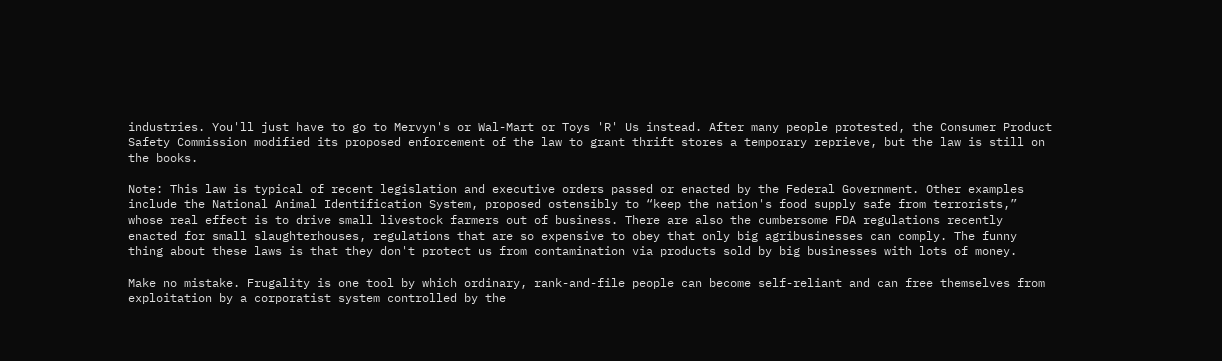industries. You'll just have to go to Mervyn's or Wal-Mart or Toys 'R' Us instead. After many people protested, the Consumer Product Safety Commission modified its proposed enforcement of the law to grant thrift stores a temporary reprieve, but the law is still on the books.

Note: This law is typical of recent legislation and executive orders passed or enacted by the Federal Government. Other examples include the National Animal Identification System, proposed ostensibly to “keep the nation's food supply safe from terrorists,” whose real effect is to drive small livestock farmers out of business. There are also the cumbersome FDA regulations recently enacted for small slaughterhouses, regulations that are so expensive to obey that only big agribusinesses can comply. The funny thing about these laws is that they don't protect us from contamination via products sold by big businesses with lots of money.

Make no mistake. Frugality is one tool by which ordinary, rank-and-file people can become self-reliant and can free themselves from exploitation by a corporatist system controlled by the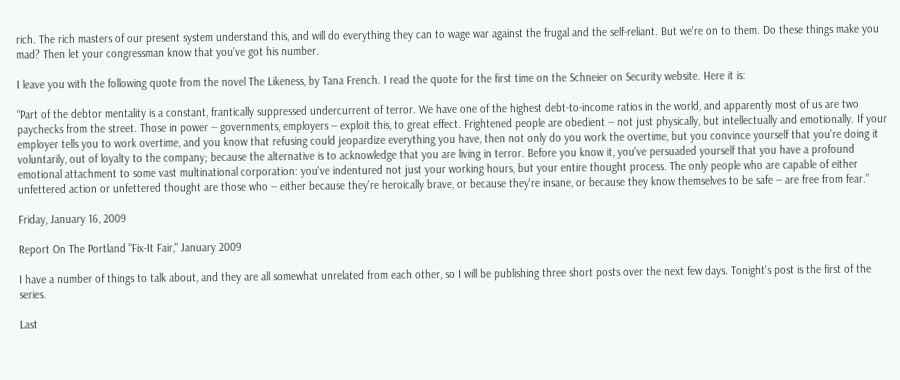rich. The rich masters of our present system understand this, and will do everything they can to wage war against the frugal and the self-reliant. But we're on to them. Do these things make you mad? Then let your congressman know that you've got his number.

I leave you with the following quote from the novel The Likeness, by Tana French. I read the quote for the first time on the Schneier on Security website. Here it is:

“Part of the debtor mentality is a constant, frantically suppressed undercurrent of terror. We have one of the highest debt-to-income ratios in the world, and apparently most of us are two paychecks from the street. Those in power -- governments, employers -- exploit this, to great effect. Frightened people are obedient -- not just physically, but intellectually and emotionally. If your employer tells you to work overtime, and you know that refusing could jeopardize everything you have, then not only do you work the overtime, but you convince yourself that you're doing it voluntarily, out of loyalty to the company; because the alternative is to acknowledge that you are living in terror. Before you know it, you've persuaded yourself that you have a profound emotional attachment to some vast multinational corporation: you've indentured not just your working hours, but your entire thought process. The only people who are capable of either unfettered action or unfettered thought are those who -- either because they're heroically brave, or because they're insane, or because they know themselves to be safe -- are free from fear.”

Friday, January 16, 2009

Report On The Portland "Fix-It Fair," January 2009

I have a number of things to talk about, and they are all somewhat unrelated from each other, so I will be publishing three short posts over the next few days. Tonight's post is the first of the series.

Last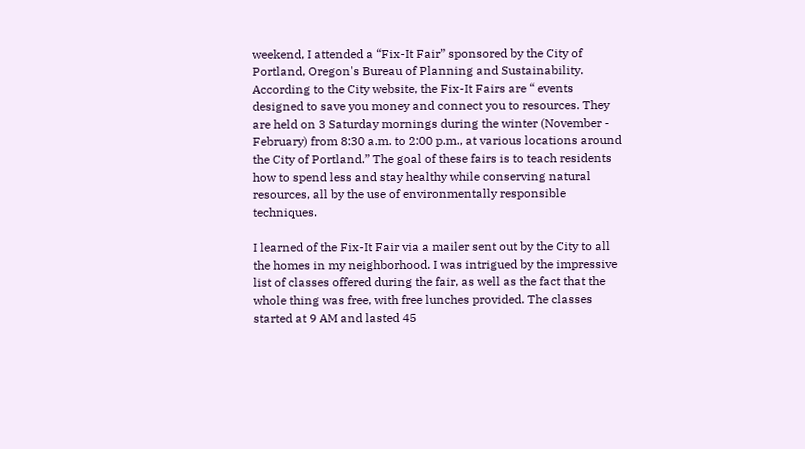weekend, I attended a “Fix-It Fair” sponsored by the City of Portland, Oregon's Bureau of Planning and Sustainability. According to the City website, the Fix-It Fairs are “ events designed to save you money and connect you to resources. They are held on 3 Saturday mornings during the winter (November - February) from 8:30 a.m. to 2:00 p.m., at various locations around the City of Portland.” The goal of these fairs is to teach residents how to spend less and stay healthy while conserving natural resources, all by the use of environmentally responsible techniques.

I learned of the Fix-It Fair via a mailer sent out by the City to all the homes in my neighborhood. I was intrigued by the impressive list of classes offered during the fair, as well as the fact that the whole thing was free, with free lunches provided. The classes started at 9 AM and lasted 45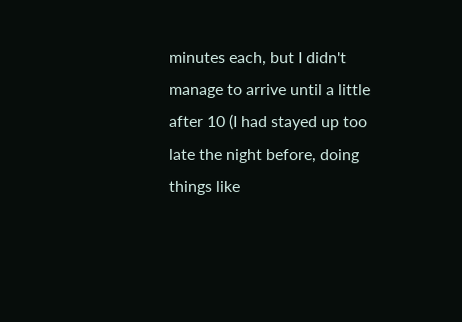minutes each, but I didn't manage to arrive until a little after 10 (I had stayed up too late the night before, doing things like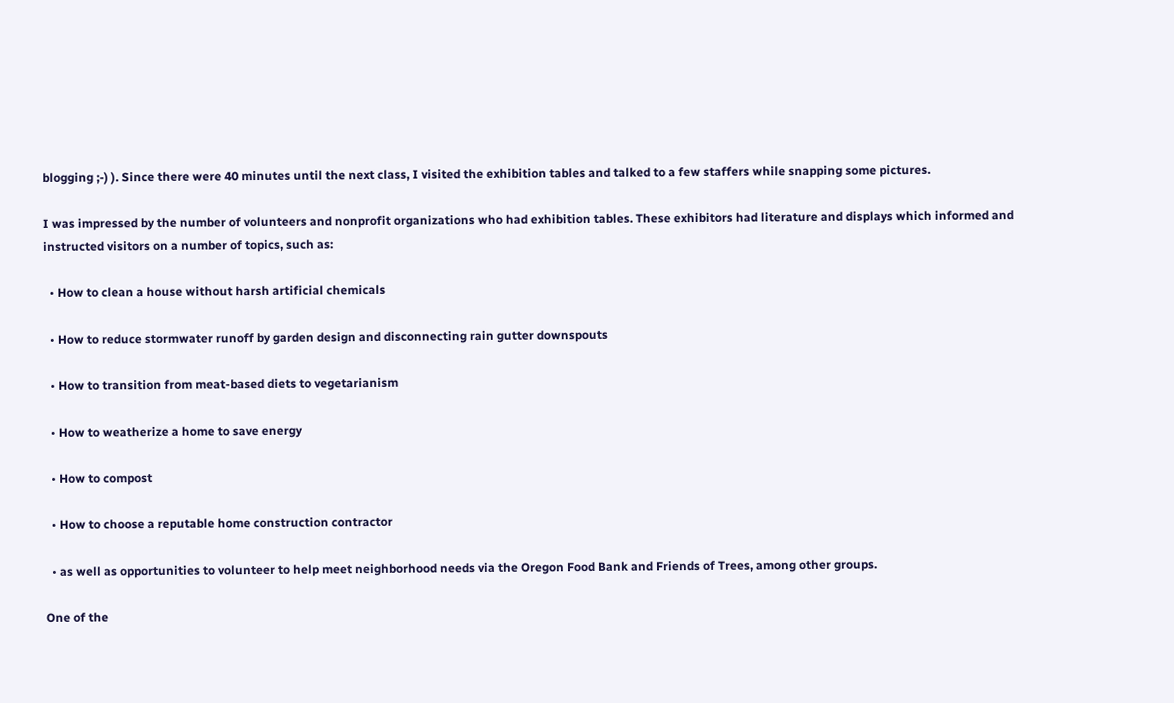blogging ;-) ). Since there were 40 minutes until the next class, I visited the exhibition tables and talked to a few staffers while snapping some pictures.

I was impressed by the number of volunteers and nonprofit organizations who had exhibition tables. These exhibitors had literature and displays which informed and instructed visitors on a number of topics, such as:

  • How to clean a house without harsh artificial chemicals

  • How to reduce stormwater runoff by garden design and disconnecting rain gutter downspouts

  • How to transition from meat-based diets to vegetarianism

  • How to weatherize a home to save energy

  • How to compost

  • How to choose a reputable home construction contractor

  • as well as opportunities to volunteer to help meet neighborhood needs via the Oregon Food Bank and Friends of Trees, among other groups.

One of the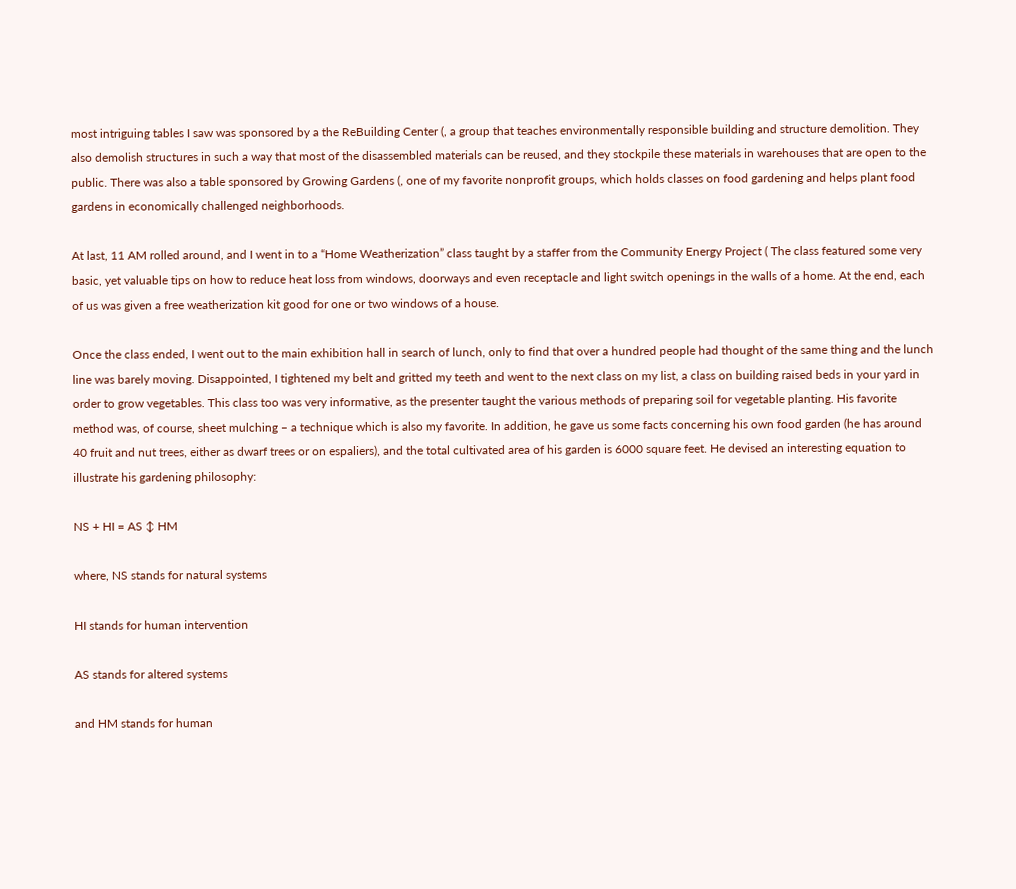most intriguing tables I saw was sponsored by a the ReBuilding Center (, a group that teaches environmentally responsible building and structure demolition. They also demolish structures in such a way that most of the disassembled materials can be reused, and they stockpile these materials in warehouses that are open to the public. There was also a table sponsored by Growing Gardens (, one of my favorite nonprofit groups, which holds classes on food gardening and helps plant food gardens in economically challenged neighborhoods.

At last, 11 AM rolled around, and I went in to a “Home Weatherization” class taught by a staffer from the Community Energy Project ( The class featured some very basic, yet valuable tips on how to reduce heat loss from windows, doorways and even receptacle and light switch openings in the walls of a home. At the end, each of us was given a free weatherization kit good for one or two windows of a house.

Once the class ended, I went out to the main exhibition hall in search of lunch, only to find that over a hundred people had thought of the same thing and the lunch line was barely moving. Disappointed, I tightened my belt and gritted my teeth and went to the next class on my list, a class on building raised beds in your yard in order to grow vegetables. This class too was very informative, as the presenter taught the various methods of preparing soil for vegetable planting. His favorite method was, of course, sheet mulching – a technique which is also my favorite. In addition, he gave us some facts concerning his own food garden (he has around 40 fruit and nut trees, either as dwarf trees or on espaliers), and the total cultivated area of his garden is 6000 square feet. He devised an interesting equation to illustrate his gardening philosophy:

NS + HI = AS ↕ HM

where, NS stands for natural systems

HI stands for human intervention

AS stands for altered systems

and HM stands for human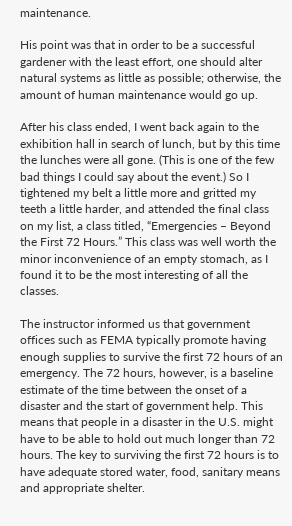maintenance.

His point was that in order to be a successful gardener with the least effort, one should alter natural systems as little as possible; otherwise, the amount of human maintenance would go up.

After his class ended, I went back again to the exhibition hall in search of lunch, but by this time the lunches were all gone. (This is one of the few bad things I could say about the event.) So I tightened my belt a little more and gritted my teeth a little harder, and attended the final class on my list, a class titled, “Emergencies – Beyond the First 72 Hours.” This class was well worth the minor inconvenience of an empty stomach, as I found it to be the most interesting of all the classes.

The instructor informed us that government offices such as FEMA typically promote having enough supplies to survive the first 72 hours of an emergency. The 72 hours, however, is a baseline estimate of the time between the onset of a disaster and the start of government help. This means that people in a disaster in the U.S. might have to be able to hold out much longer than 72 hours. The key to surviving the first 72 hours is to have adequate stored water, food, sanitary means and appropriate shelter.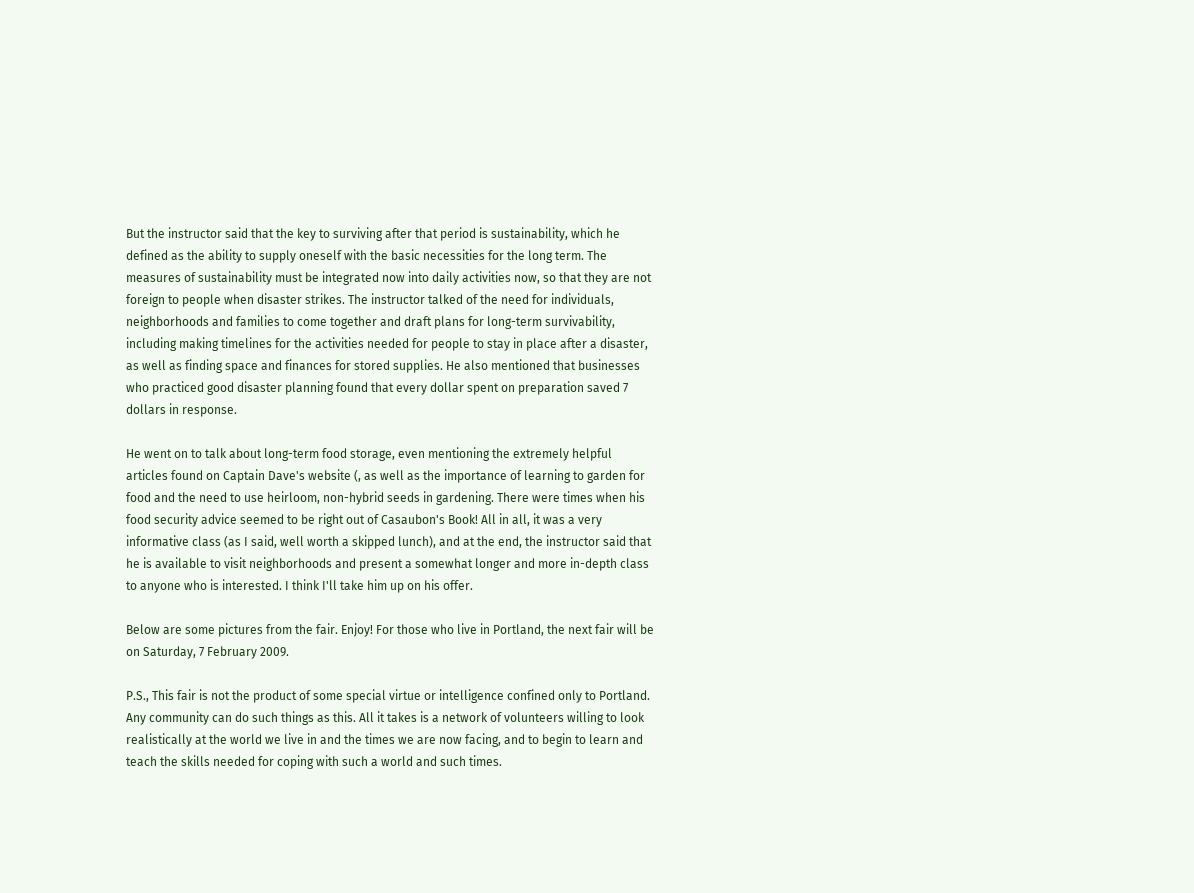But the instructor said that the key to surviving after that period is sustainability, which he defined as the ability to supply oneself with the basic necessities for the long term. The measures of sustainability must be integrated now into daily activities now, so that they are not foreign to people when disaster strikes. The instructor talked of the need for individuals, neighborhoods and families to come together and draft plans for long-term survivability, including making timelines for the activities needed for people to stay in place after a disaster, as well as finding space and finances for stored supplies. He also mentioned that businesses who practiced good disaster planning found that every dollar spent on preparation saved 7 dollars in response.

He went on to talk about long-term food storage, even mentioning the extremely helpful articles found on Captain Dave's website (, as well as the importance of learning to garden for food and the need to use heirloom, non-hybrid seeds in gardening. There were times when his food security advice seemed to be right out of Casaubon's Book! All in all, it was a very informative class (as I said, well worth a skipped lunch), and at the end, the instructor said that he is available to visit neighborhoods and present a somewhat longer and more in-depth class to anyone who is interested. I think I'll take him up on his offer.

Below are some pictures from the fair. Enjoy! For those who live in Portland, the next fair will be on Saturday, 7 February 2009.

P.S., This fair is not the product of some special virtue or intelligence confined only to Portland. Any community can do such things as this. All it takes is a network of volunteers willing to look realistically at the world we live in and the times we are now facing, and to begin to learn and teach the skills needed for coping with such a world and such times.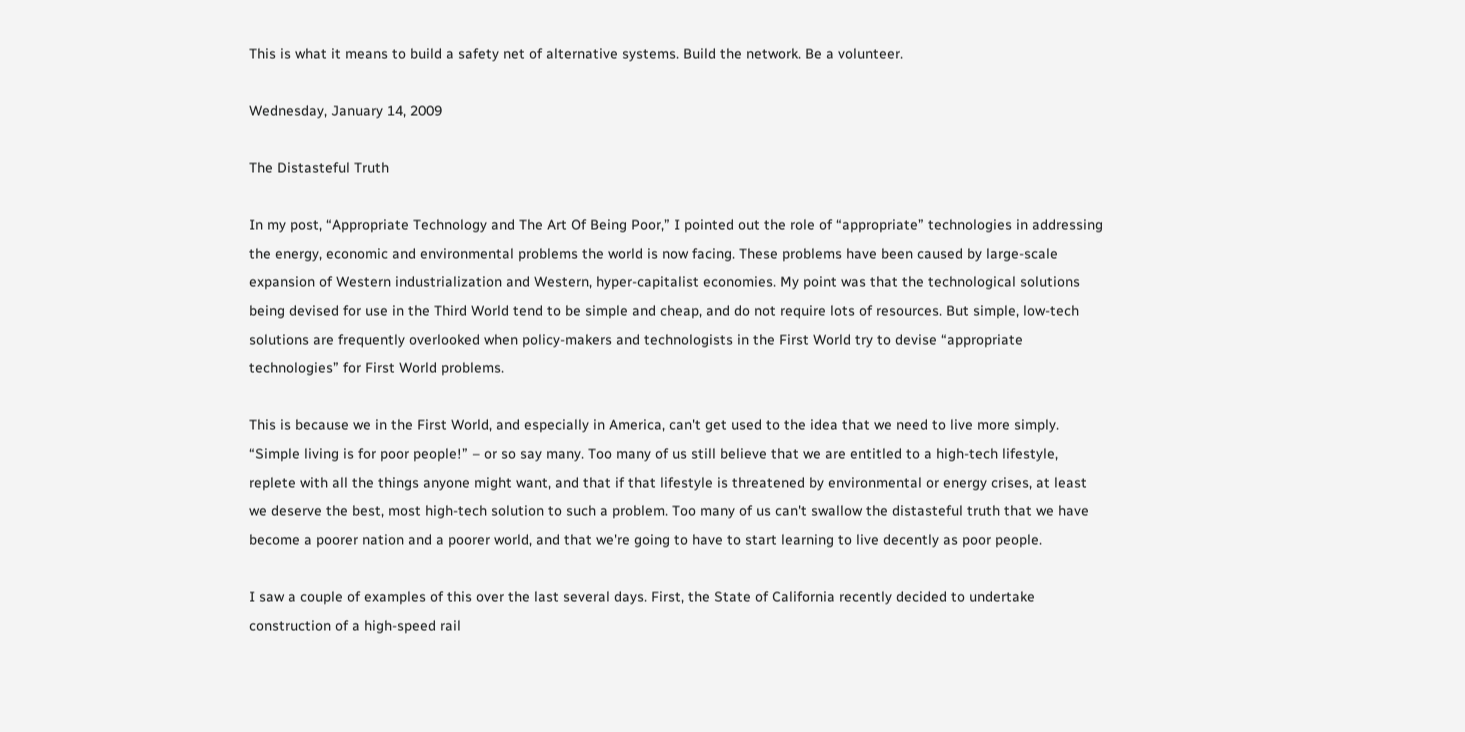This is what it means to build a safety net of alternative systems. Build the network. Be a volunteer.

Wednesday, January 14, 2009

The Distasteful Truth

In my post, “Appropriate Technology and The Art Of Being Poor,” I pointed out the role of “appropriate” technologies in addressing the energy, economic and environmental problems the world is now facing. These problems have been caused by large-scale expansion of Western industrialization and Western, hyper-capitalist economies. My point was that the technological solutions being devised for use in the Third World tend to be simple and cheap, and do not require lots of resources. But simple, low-tech solutions are frequently overlooked when policy-makers and technologists in the First World try to devise “appropriate technologies” for First World problems.

This is because we in the First World, and especially in America, can't get used to the idea that we need to live more simply. “Simple living is for poor people!” – or so say many. Too many of us still believe that we are entitled to a high-tech lifestyle, replete with all the things anyone might want, and that if that lifestyle is threatened by environmental or energy crises, at least we deserve the best, most high-tech solution to such a problem. Too many of us can't swallow the distasteful truth that we have become a poorer nation and a poorer world, and that we're going to have to start learning to live decently as poor people.

I saw a couple of examples of this over the last several days. First, the State of California recently decided to undertake construction of a high-speed rail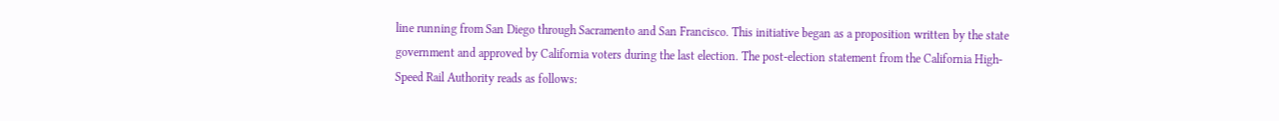line running from San Diego through Sacramento and San Francisco. This initiative began as a proposition written by the state government and approved by California voters during the last election. The post-election statement from the California High-Speed Rail Authority reads as follows: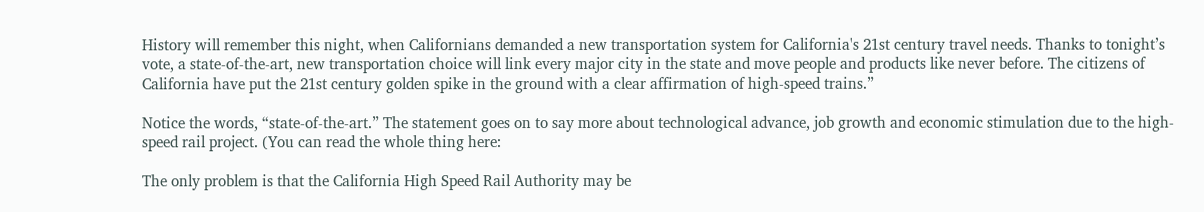History will remember this night, when Californians demanded a new transportation system for California's 21st century travel needs. Thanks to tonight’s vote, a state-of-the-art, new transportation choice will link every major city in the state and move people and products like never before. The citizens of California have put the 21st century golden spike in the ground with a clear affirmation of high-speed trains.”

Notice the words, “state-of-the-art.” The statement goes on to say more about technological advance, job growth and economic stimulation due to the high-speed rail project. (You can read the whole thing here:

The only problem is that the California High Speed Rail Authority may be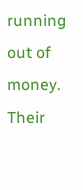running out of money. Their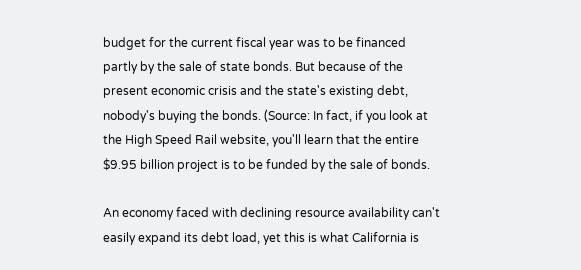budget for the current fiscal year was to be financed partly by the sale of state bonds. But because of the present economic crisis and the state's existing debt, nobody's buying the bonds. (Source: In fact, if you look at the High Speed Rail website, you'll learn that the entire $9.95 billion project is to be funded by the sale of bonds.

An economy faced with declining resource availability can't easily expand its debt load, yet this is what California is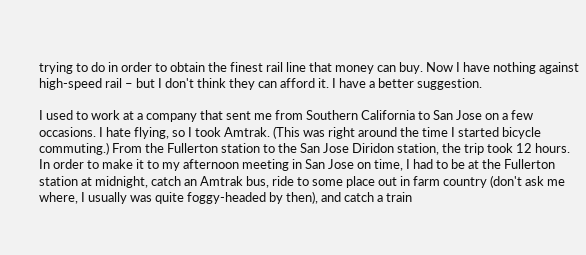trying to do in order to obtain the finest rail line that money can buy. Now I have nothing against high-speed rail – but I don't think they can afford it. I have a better suggestion.

I used to work at a company that sent me from Southern California to San Jose on a few occasions. I hate flying, so I took Amtrak. (This was right around the time I started bicycle commuting.) From the Fullerton station to the San Jose Diridon station, the trip took 12 hours. In order to make it to my afternoon meeting in San Jose on time, I had to be at the Fullerton station at midnight, catch an Amtrak bus, ride to some place out in farm country (don't ask me where, I usually was quite foggy-headed by then), and catch a train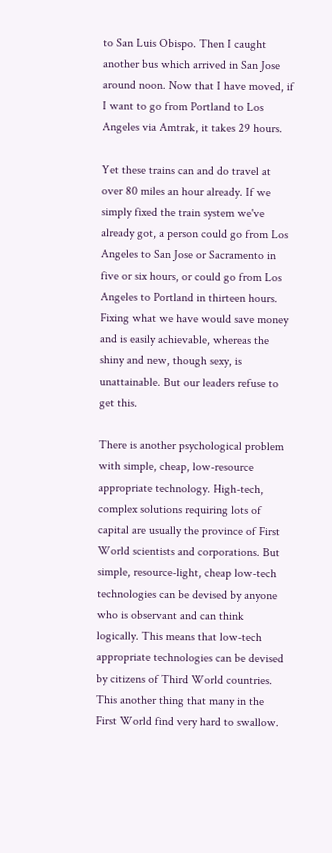to San Luis Obispo. Then I caught another bus which arrived in San Jose around noon. Now that I have moved, if I want to go from Portland to Los Angeles via Amtrak, it takes 29 hours.

Yet these trains can and do travel at over 80 miles an hour already. If we simply fixed the train system we've already got, a person could go from Los Angeles to San Jose or Sacramento in five or six hours, or could go from Los Angeles to Portland in thirteen hours. Fixing what we have would save money and is easily achievable, whereas the shiny and new, though sexy, is unattainable. But our leaders refuse to get this.

There is another psychological problem with simple, cheap, low-resource appropriate technology. High-tech, complex solutions requiring lots of capital are usually the province of First World scientists and corporations. But simple, resource-light, cheap low-tech technologies can be devised by anyone who is observant and can think logically. This means that low-tech appropriate technologies can be devised by citizens of Third World countries. This another thing that many in the First World find very hard to swallow.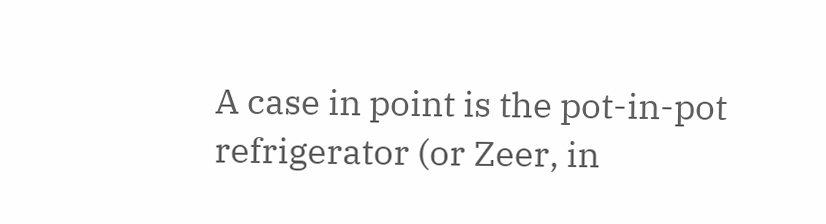A case in point is the pot-in-pot refrigerator (or Zeer, in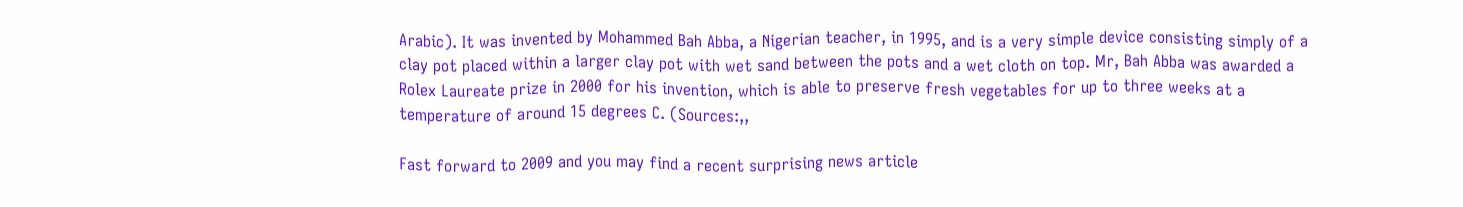Arabic). It was invented by Mohammed Bah Abba, a Nigerian teacher, in 1995, and is a very simple device consisting simply of a clay pot placed within a larger clay pot with wet sand between the pots and a wet cloth on top. Mr, Bah Abba was awarded a Rolex Laureate prize in 2000 for his invention, which is able to preserve fresh vegetables for up to three weeks at a temperature of around 15 degrees C. (Sources:,,

Fast forward to 2009 and you may find a recent surprising news article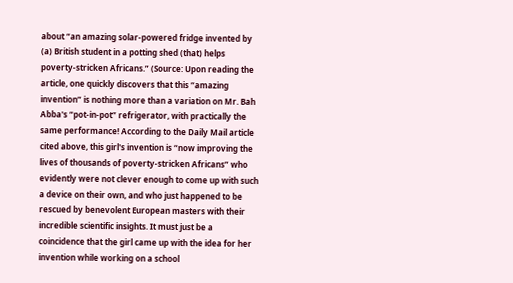about “an amazing solar-powered fridge invented by (a) British student in a potting shed (that) helps poverty-stricken Africans.” (Source: Upon reading the article, one quickly discovers that this “amazing invention” is nothing more than a variation on Mr. Bah Abba's “pot-in-pot” refrigerator, with practically the same performance! According to the Daily Mail article cited above, this girl's invention is “now improving the lives of thousands of poverty-stricken Africans” who evidently were not clever enough to come up with such a device on their own, and who just happened to be rescued by benevolent European masters with their incredible scientific insights. It must just be a coincidence that the girl came up with the idea for her invention while working on a school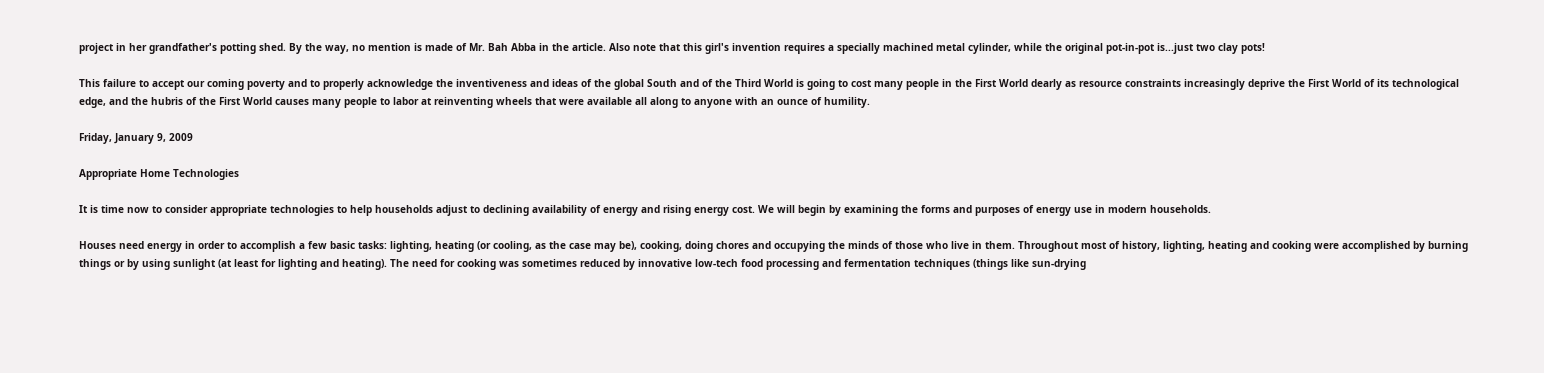project in her grandfather's potting shed. By the way, no mention is made of Mr. Bah Abba in the article. Also note that this girl's invention requires a specially machined metal cylinder, while the original pot-in-pot is...just two clay pots!

This failure to accept our coming poverty and to properly acknowledge the inventiveness and ideas of the global South and of the Third World is going to cost many people in the First World dearly as resource constraints increasingly deprive the First World of its technological edge, and the hubris of the First World causes many people to labor at reinventing wheels that were available all along to anyone with an ounce of humility.

Friday, January 9, 2009

Appropriate Home Technologies

It is time now to consider appropriate technologies to help households adjust to declining availability of energy and rising energy cost. We will begin by examining the forms and purposes of energy use in modern households.

Houses need energy in order to accomplish a few basic tasks: lighting, heating (or cooling, as the case may be), cooking, doing chores and occupying the minds of those who live in them. Throughout most of history, lighting, heating and cooking were accomplished by burning things or by using sunlight (at least for lighting and heating). The need for cooking was sometimes reduced by innovative low-tech food processing and fermentation techniques (things like sun-drying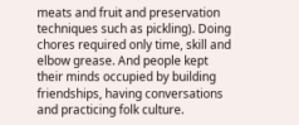meats and fruit and preservation techniques such as pickling). Doing chores required only time, skill and elbow grease. And people kept their minds occupied by building friendships, having conversations and practicing folk culture.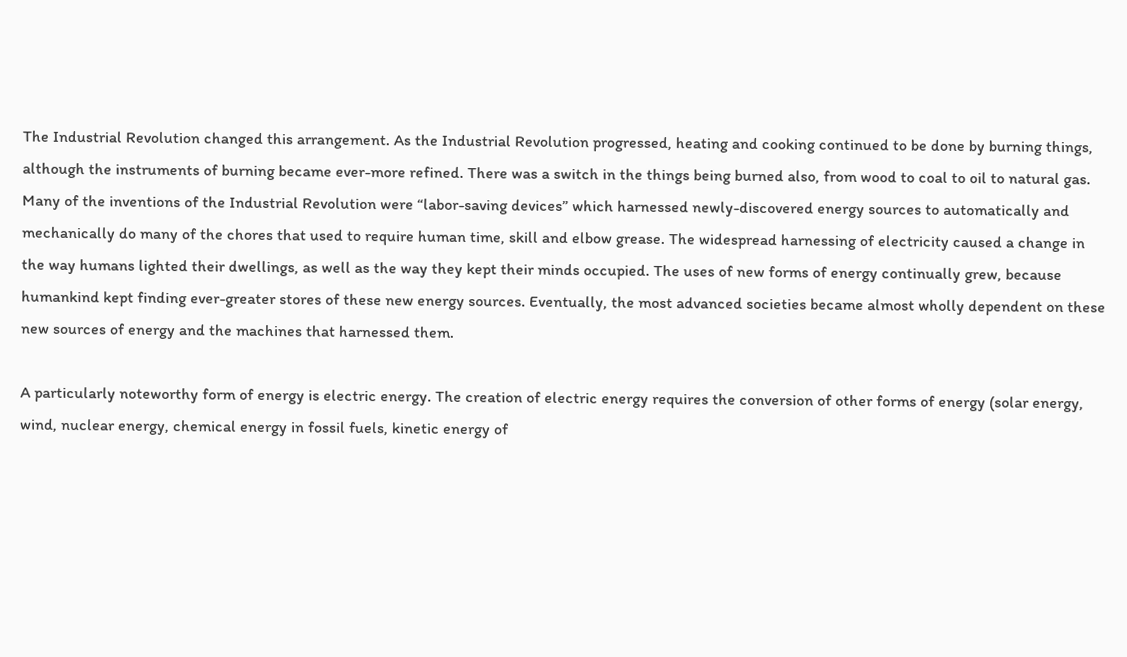The Industrial Revolution changed this arrangement. As the Industrial Revolution progressed, heating and cooking continued to be done by burning things, although the instruments of burning became ever-more refined. There was a switch in the things being burned also, from wood to coal to oil to natural gas. Many of the inventions of the Industrial Revolution were “labor-saving devices” which harnessed newly-discovered energy sources to automatically and mechanically do many of the chores that used to require human time, skill and elbow grease. The widespread harnessing of electricity caused a change in the way humans lighted their dwellings, as well as the way they kept their minds occupied. The uses of new forms of energy continually grew, because humankind kept finding ever-greater stores of these new energy sources. Eventually, the most advanced societies became almost wholly dependent on these new sources of energy and the machines that harnessed them.

A particularly noteworthy form of energy is electric energy. The creation of electric energy requires the conversion of other forms of energy (solar energy, wind, nuclear energy, chemical energy in fossil fuels, kinetic energy of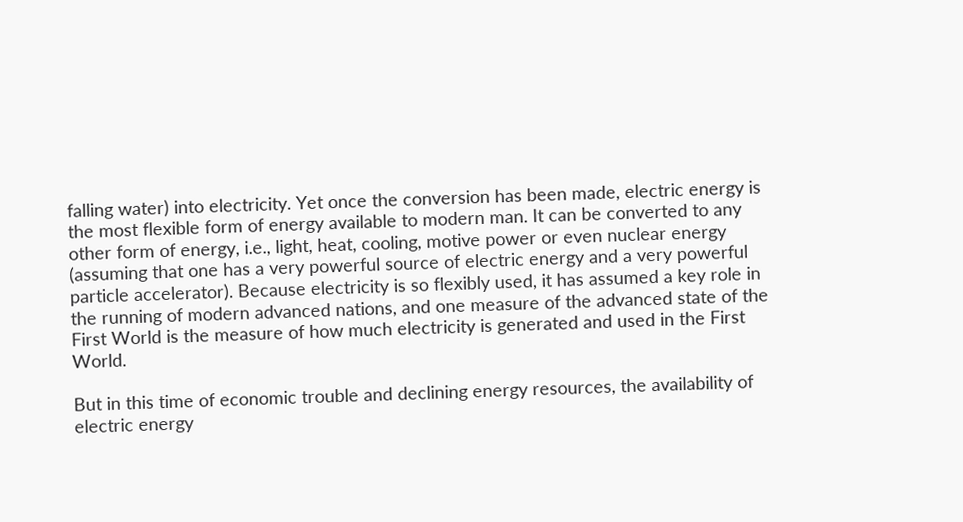falling water) into electricity. Yet once the conversion has been made, electric energy is the most flexible form of energy available to modern man. It can be converted to any other form of energy, i.e., light, heat, cooling, motive power or even nuclear energy (assuming that one has a very powerful source of electric energy and a very powerful particle accelerator). Because electricity is so flexibly used, it has assumed a key role in the running of modern advanced nations, and one measure of the advanced state of the First World is the measure of how much electricity is generated and used in the First World.

But in this time of economic trouble and declining energy resources, the availability of electric energy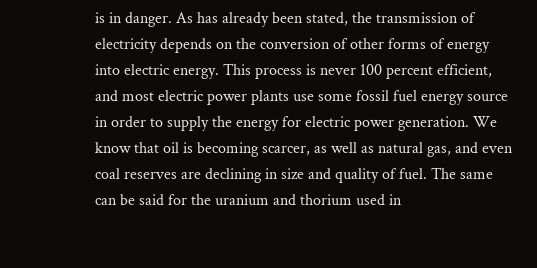is in danger. As has already been stated, the transmission of electricity depends on the conversion of other forms of energy into electric energy. This process is never 100 percent efficient, and most electric power plants use some fossil fuel energy source in order to supply the energy for electric power generation. We know that oil is becoming scarcer, as well as natural gas, and even coal reserves are declining in size and quality of fuel. The same can be said for the uranium and thorium used in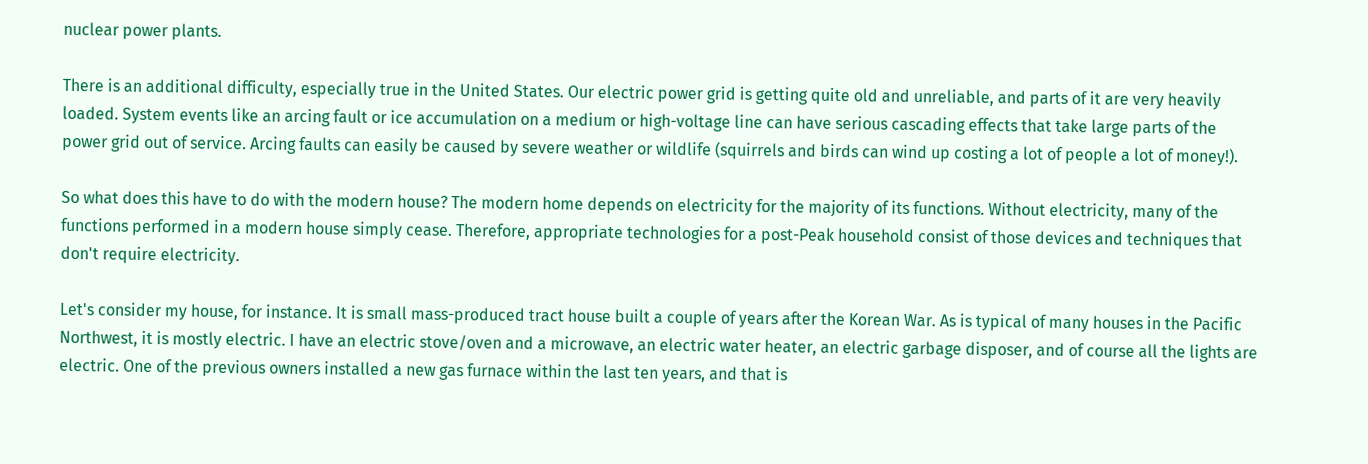nuclear power plants.

There is an additional difficulty, especially true in the United States. Our electric power grid is getting quite old and unreliable, and parts of it are very heavily loaded. System events like an arcing fault or ice accumulation on a medium or high-voltage line can have serious cascading effects that take large parts of the power grid out of service. Arcing faults can easily be caused by severe weather or wildlife (squirrels and birds can wind up costing a lot of people a lot of money!).

So what does this have to do with the modern house? The modern home depends on electricity for the majority of its functions. Without electricity, many of the functions performed in a modern house simply cease. Therefore, appropriate technologies for a post-Peak household consist of those devices and techniques that don't require electricity.

Let's consider my house, for instance. It is small mass-produced tract house built a couple of years after the Korean War. As is typical of many houses in the Pacific Northwest, it is mostly electric. I have an electric stove/oven and a microwave, an electric water heater, an electric garbage disposer, and of course all the lights are electric. One of the previous owners installed a new gas furnace within the last ten years, and that is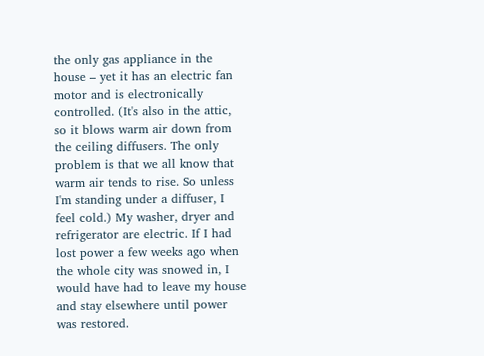the only gas appliance in the house – yet it has an electric fan motor and is electronically controlled. (It's also in the attic, so it blows warm air down from the ceiling diffusers. The only problem is that we all know that warm air tends to rise. So unless I'm standing under a diffuser, I feel cold.) My washer, dryer and refrigerator are electric. If I had lost power a few weeks ago when the whole city was snowed in, I would have had to leave my house and stay elsewhere until power was restored.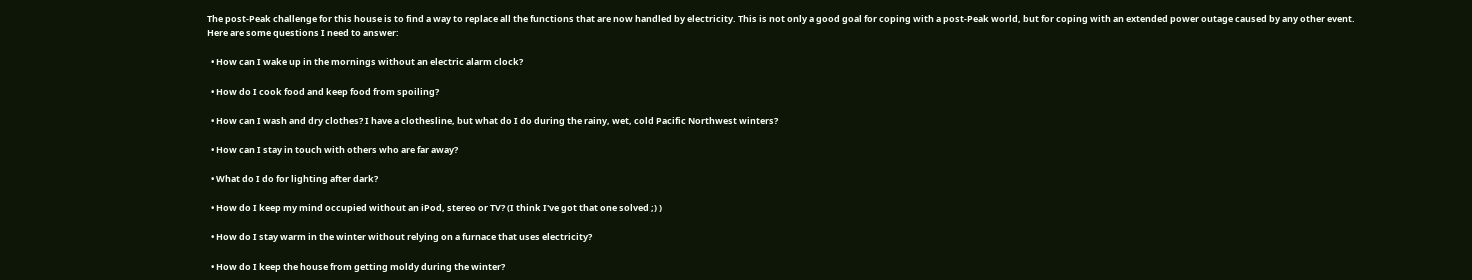The post-Peak challenge for this house is to find a way to replace all the functions that are now handled by electricity. This is not only a good goal for coping with a post-Peak world, but for coping with an extended power outage caused by any other event. Here are some questions I need to answer:

  • How can I wake up in the mornings without an electric alarm clock?

  • How do I cook food and keep food from spoiling?

  • How can I wash and dry clothes? I have a clothesline, but what do I do during the rainy, wet, cold Pacific Northwest winters?

  • How can I stay in touch with others who are far away?

  • What do I do for lighting after dark?

  • How do I keep my mind occupied without an iPod, stereo or TV? (I think I've got that one solved ;) )

  • How do I stay warm in the winter without relying on a furnace that uses electricity?

  • How do I keep the house from getting moldy during the winter?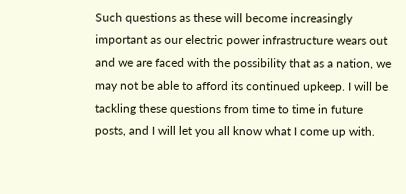Such questions as these will become increasingly important as our electric power infrastructure wears out and we are faced with the possibility that as a nation, we may not be able to afford its continued upkeep. I will be tackling these questions from time to time in future posts, and I will let you all know what I come up with.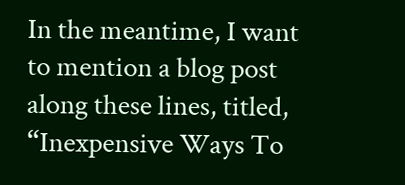In the meantime, I want to mention a blog post along these lines, titled, “Inexpensive Ways To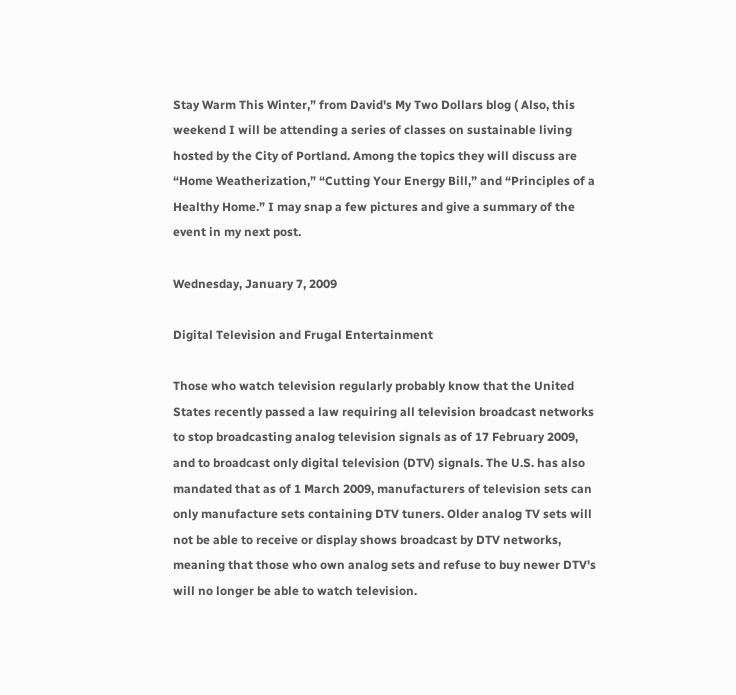Stay Warm This Winter,” from David's My Two Dollars blog ( Also, this weekend I will be attending a series of classes on sustainable living hosted by the City of Portland. Among the topics they will discuss are “Home Weatherization,” “Cutting Your Energy Bill,” and “Principles of a Healthy Home.” I may snap a few pictures and give a summary of the event in my next post.

Wednesday, January 7, 2009

Digital Television and Frugal Entertainment

Those who watch television regularly probably know that the United States recently passed a law requiring all television broadcast networks to stop broadcasting analog television signals as of 17 February 2009, and to broadcast only digital television (DTV) signals. The U.S. has also mandated that as of 1 March 2009, manufacturers of television sets can only manufacture sets containing DTV tuners. Older analog TV sets will not be able to receive or display shows broadcast by DTV networks, meaning that those who own analog sets and refuse to buy newer DTV's will no longer be able to watch television.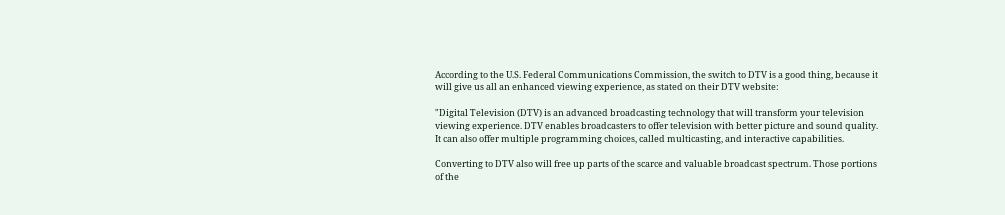According to the U.S. Federal Communications Commission, the switch to DTV is a good thing, because it will give us all an enhanced viewing experience, as stated on their DTV website:

"Digital Television (DTV) is an advanced broadcasting technology that will transform your television viewing experience. DTV enables broadcasters to offer television with better picture and sound quality. It can also offer multiple programming choices, called multicasting, and interactive capabilities.

Converting to DTV also will free up parts of the scarce and valuable broadcast spectrum. Those portions of the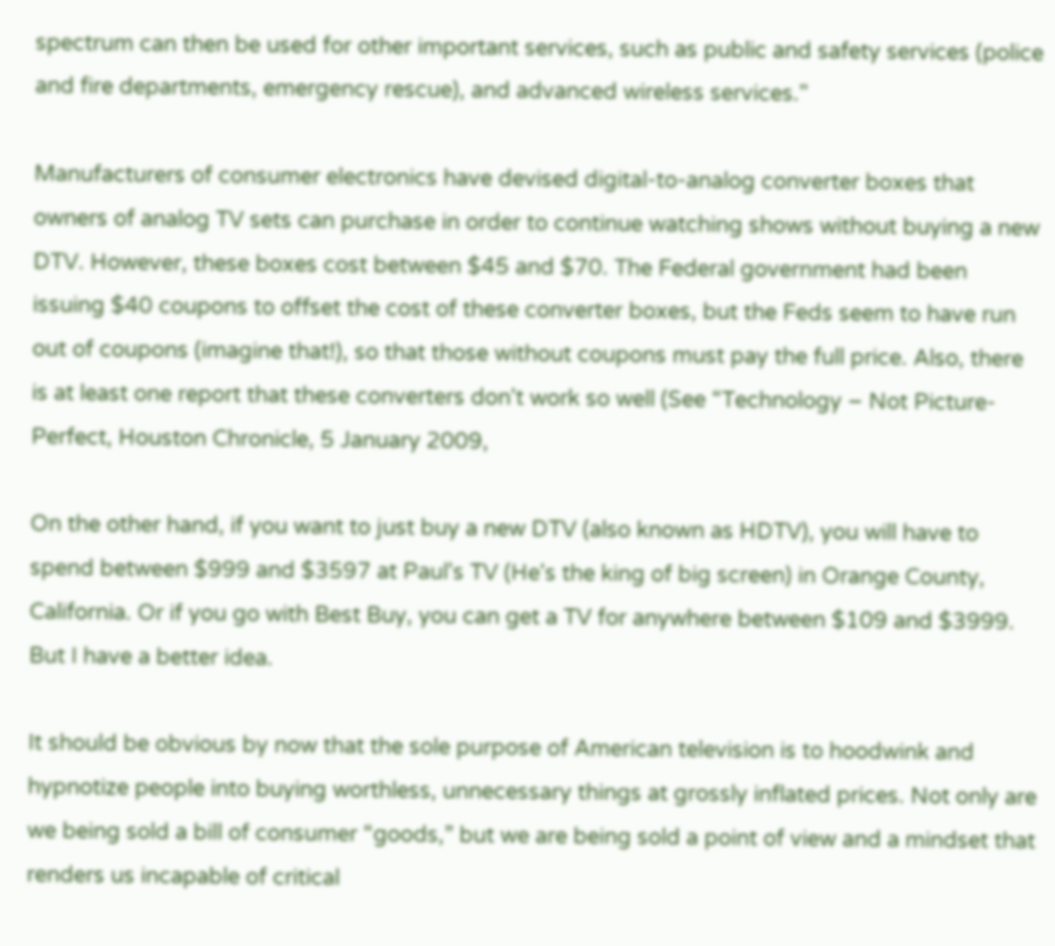spectrum can then be used for other important services, such as public and safety services (police and fire departments, emergency rescue), and advanced wireless services."

Manufacturers of consumer electronics have devised digital-to-analog converter boxes that owners of analog TV sets can purchase in order to continue watching shows without buying a new DTV. However, these boxes cost between $45 and $70. The Federal government had been issuing $40 coupons to offset the cost of these converter boxes, but the Feds seem to have run out of coupons (imagine that!), so that those without coupons must pay the full price. Also, there is at least one report that these converters don't work so well (See “Technology – Not Picture-Perfect, Houston Chronicle, 5 January 2009,

On the other hand, if you want to just buy a new DTV (also known as HDTV), you will have to spend between $999 and $3597 at Paul's TV (He's the king of big screen) in Orange County, California. Or if you go with Best Buy, you can get a TV for anywhere between $109 and $3999. But I have a better idea.

It should be obvious by now that the sole purpose of American television is to hoodwink and hypnotize people into buying worthless, unnecessary things at grossly inflated prices. Not only are we being sold a bill of consumer “goods,” but we are being sold a point of view and a mindset that renders us incapable of critical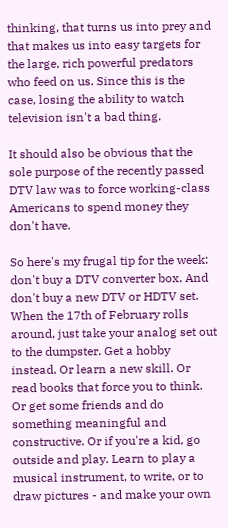thinking, that turns us into prey and that makes us into easy targets for the large, rich powerful predators who feed on us. Since this is the case, losing the ability to watch television isn't a bad thing.

It should also be obvious that the sole purpose of the recently passed DTV law was to force working-class Americans to spend money they don't have.

So here's my frugal tip for the week: don't buy a DTV converter box. And don't buy a new DTV or HDTV set. When the 17th of February rolls around, just take your analog set out to the dumpster. Get a hobby instead. Or learn a new skill. Or read books that force you to think. Or get some friends and do something meaningful and constructive. Or if you're a kid, go outside and play. Learn to play a musical instrument, to write, or to draw pictures - and make your own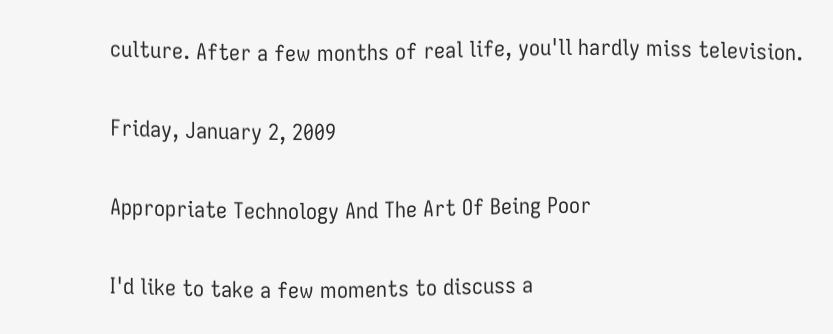culture. After a few months of real life, you'll hardly miss television.

Friday, January 2, 2009

Appropriate Technology And The Art Of Being Poor

I'd like to take a few moments to discuss a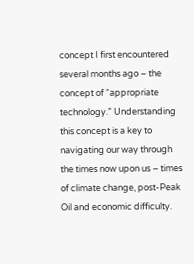concept I first encountered several months ago – the concept of “appropriate technology.” Understanding this concept is a key to navigating our way through the times now upon us – times of climate change, post-Peak Oil and economic difficulty.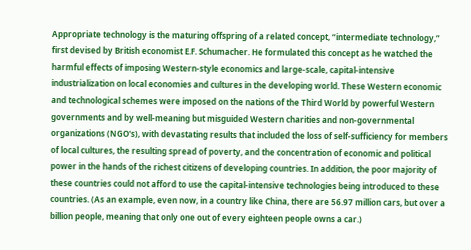Appropriate technology is the maturing offspring of a related concept, “intermediate technology,” first devised by British economist E.F. Schumacher. He formulated this concept as he watched the harmful effects of imposing Western-style economics and large-scale, capital-intensive industrialization on local economies and cultures in the developing world. These Western economic and technological schemes were imposed on the nations of the Third World by powerful Western governments and by well-meaning but misguided Western charities and non-governmental organizations (NGO's), with devastating results that included the loss of self-sufficiency for members of local cultures, the resulting spread of poverty, and the concentration of economic and political power in the hands of the richest citizens of developing countries. In addition, the poor majority of these countries could not afford to use the capital-intensive technologies being introduced to these countries. (As an example, even now, in a country like China, there are 56.97 million cars, but over a billion people, meaning that only one out of every eighteen people owns a car.)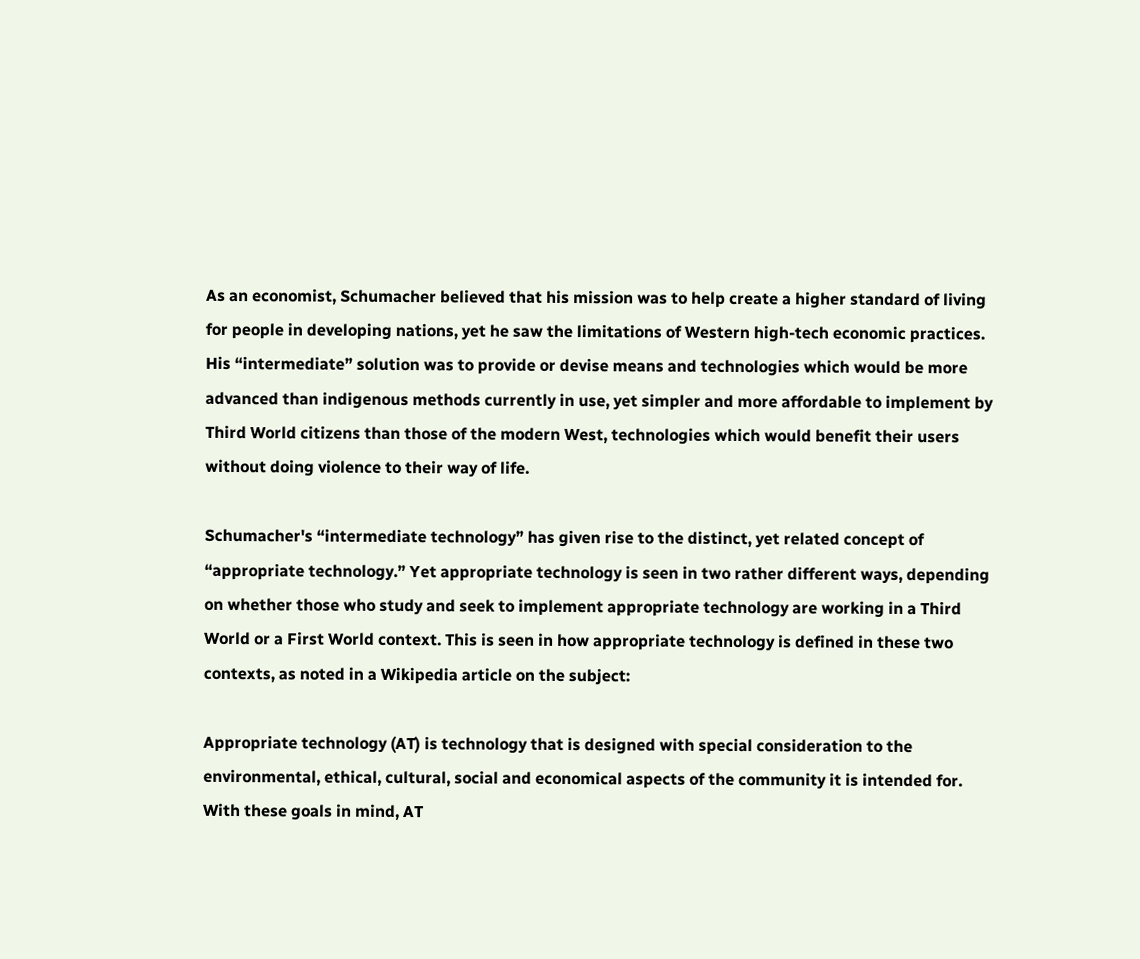As an economist, Schumacher believed that his mission was to help create a higher standard of living for people in developing nations, yet he saw the limitations of Western high-tech economic practices. His “intermediate” solution was to provide or devise means and technologies which would be more advanced than indigenous methods currently in use, yet simpler and more affordable to implement by Third World citizens than those of the modern West, technologies which would benefit their users without doing violence to their way of life.

Schumacher's “intermediate technology” has given rise to the distinct, yet related concept of “appropriate technology.” Yet appropriate technology is seen in two rather different ways, depending on whether those who study and seek to implement appropriate technology are working in a Third World or a First World context. This is seen in how appropriate technology is defined in these two contexts, as noted in a Wikipedia article on the subject:

Appropriate technology (AT) is technology that is designed with special consideration to the environmental, ethical, cultural, social and economical aspects of the community it is intended for. With these goals in mind, AT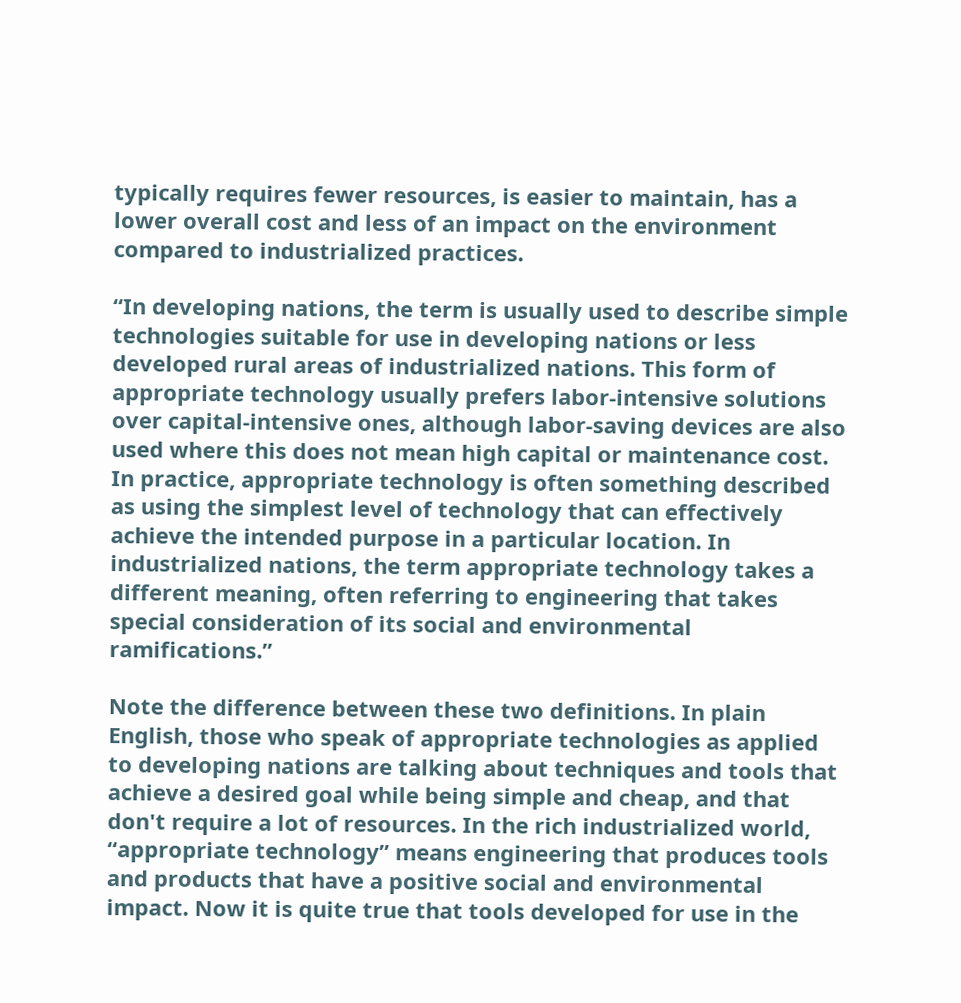typically requires fewer resources, is easier to maintain, has a lower overall cost and less of an impact on the environment compared to industrialized practices.

“In developing nations, the term is usually used to describe simple technologies suitable for use in developing nations or less developed rural areas of industrialized nations. This form of appropriate technology usually prefers labor-intensive solutions over capital-intensive ones, although labor-saving devices are also used where this does not mean high capital or maintenance cost. In practice, appropriate technology is often something described as using the simplest level of technology that can effectively achieve the intended purpose in a particular location. In industrialized nations, the term appropriate technology takes a different meaning, often referring to engineering that takes special consideration of its social and environmental ramifications.”

Note the difference between these two definitions. In plain English, those who speak of appropriate technologies as applied to developing nations are talking about techniques and tools that achieve a desired goal while being simple and cheap, and that don't require a lot of resources. In the rich industrialized world, “appropriate technology” means engineering that produces tools and products that have a positive social and environmental impact. Now it is quite true that tools developed for use in the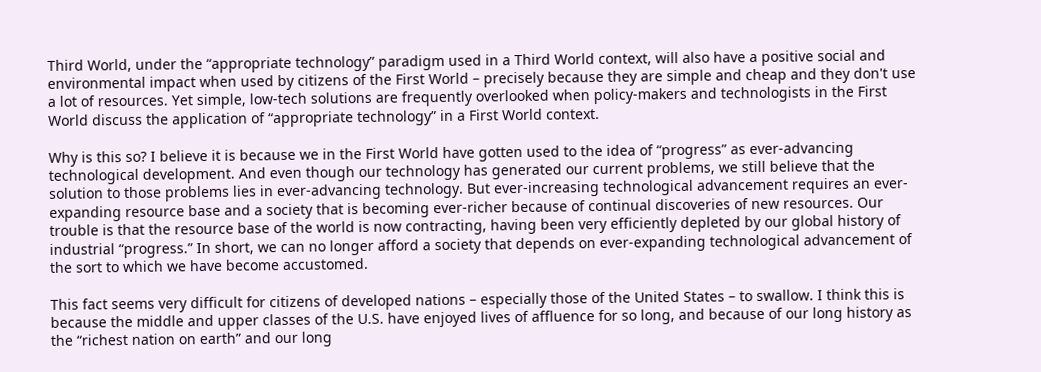Third World, under the “appropriate technology” paradigm used in a Third World context, will also have a positive social and environmental impact when used by citizens of the First World – precisely because they are simple and cheap and they don't use a lot of resources. Yet simple, low-tech solutions are frequently overlooked when policy-makers and technologists in the First World discuss the application of “appropriate technology” in a First World context.

Why is this so? I believe it is because we in the First World have gotten used to the idea of “progress” as ever-advancing technological development. And even though our technology has generated our current problems, we still believe that the solution to those problems lies in ever-advancing technology. But ever-increasing technological advancement requires an ever-expanding resource base and a society that is becoming ever-richer because of continual discoveries of new resources. Our trouble is that the resource base of the world is now contracting, having been very efficiently depleted by our global history of industrial “progress.” In short, we can no longer afford a society that depends on ever-expanding technological advancement of the sort to which we have become accustomed.

This fact seems very difficult for citizens of developed nations – especially those of the United States – to swallow. I think this is because the middle and upper classes of the U.S. have enjoyed lives of affluence for so long, and because of our long history as the “richest nation on earth” and our long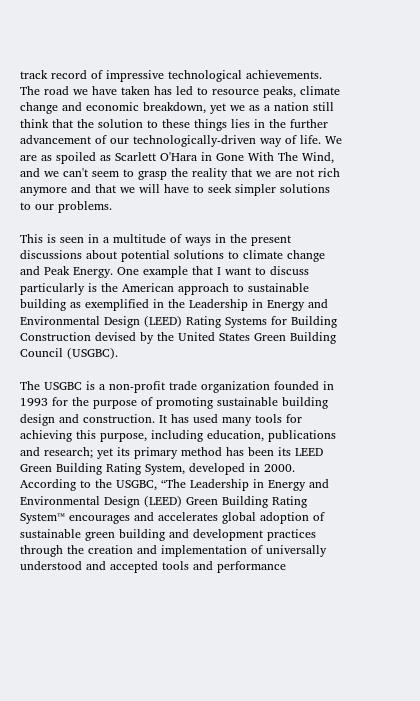track record of impressive technological achievements. The road we have taken has led to resource peaks, climate change and economic breakdown, yet we as a nation still think that the solution to these things lies in the further advancement of our technologically-driven way of life. We are as spoiled as Scarlett O'Hara in Gone With The Wind, and we can't seem to grasp the reality that we are not rich anymore and that we will have to seek simpler solutions to our problems.

This is seen in a multitude of ways in the present discussions about potential solutions to climate change and Peak Energy. One example that I want to discuss particularly is the American approach to sustainable building as exemplified in the Leadership in Energy and Environmental Design (LEED) Rating Systems for Building Construction devised by the United States Green Building Council (USGBC).

The USGBC is a non-profit trade organization founded in 1993 for the purpose of promoting sustainable building design and construction. It has used many tools for achieving this purpose, including education, publications and research; yet its primary method has been its LEED Green Building Rating System, developed in 2000. According to the USGBC, “The Leadership in Energy and Environmental Design (LEED) Green Building Rating System™ encourages and accelerates global adoption of sustainable green building and development practices through the creation and implementation of universally understood and accepted tools and performance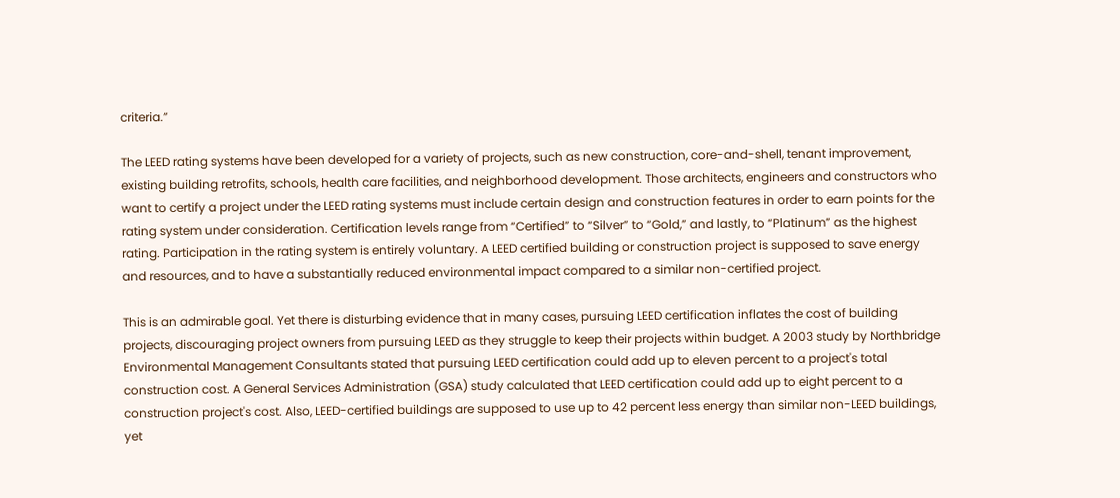criteria.”

The LEED rating systems have been developed for a variety of projects, such as new construction, core-and-shell, tenant improvement, existing building retrofits, schools, health care facilities, and neighborhood development. Those architects, engineers and constructors who want to certify a project under the LEED rating systems must include certain design and construction features in order to earn points for the rating system under consideration. Certification levels range from “Certified” to “Silver” to “Gold,” and lastly, to “Platinum” as the highest rating. Participation in the rating system is entirely voluntary. A LEED certified building or construction project is supposed to save energy and resources, and to have a substantially reduced environmental impact compared to a similar non-certified project.

This is an admirable goal. Yet there is disturbing evidence that in many cases, pursuing LEED certification inflates the cost of building projects, discouraging project owners from pursuing LEED as they struggle to keep their projects within budget. A 2003 study by Northbridge Environmental Management Consultants stated that pursuing LEED certification could add up to eleven percent to a project's total construction cost. A General Services Administration (GSA) study calculated that LEED certification could add up to eight percent to a construction project's cost. Also, LEED-certified buildings are supposed to use up to 42 percent less energy than similar non-LEED buildings, yet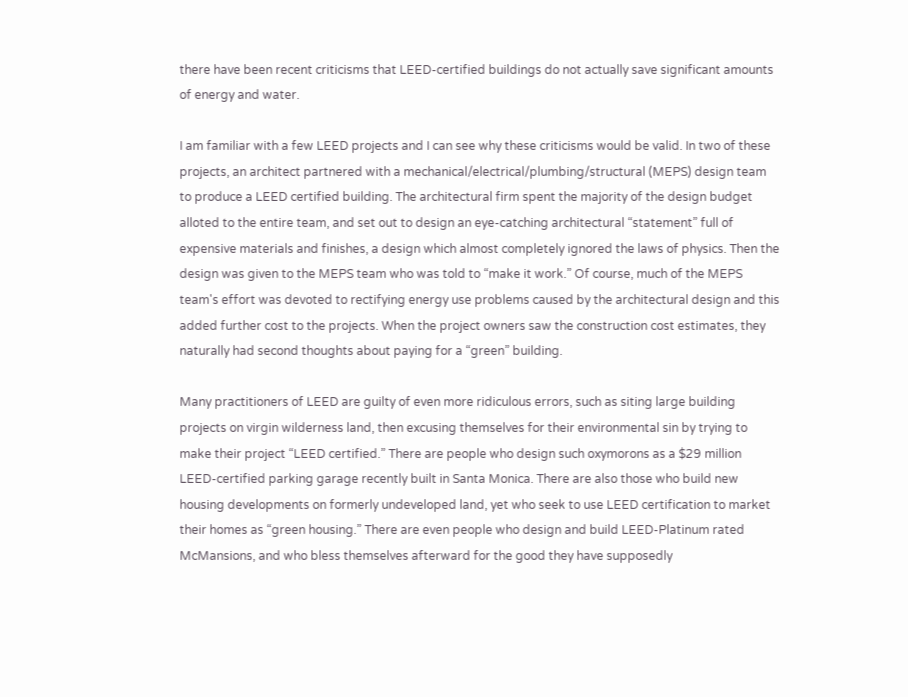there have been recent criticisms that LEED-certified buildings do not actually save significant amounts of energy and water.

I am familiar with a few LEED projects and I can see why these criticisms would be valid. In two of these projects, an architect partnered with a mechanical/electrical/plumbing/structural (MEPS) design team to produce a LEED certified building. The architectural firm spent the majority of the design budget alloted to the entire team, and set out to design an eye-catching architectural “statement” full of expensive materials and finishes, a design which almost completely ignored the laws of physics. Then the design was given to the MEPS team who was told to “make it work.” Of course, much of the MEPS team's effort was devoted to rectifying energy use problems caused by the architectural design and this added further cost to the projects. When the project owners saw the construction cost estimates, they naturally had second thoughts about paying for a “green” building.

Many practitioners of LEED are guilty of even more ridiculous errors, such as siting large building projects on virgin wilderness land, then excusing themselves for their environmental sin by trying to make their project “LEED certified.” There are people who design such oxymorons as a $29 million LEED-certified parking garage recently built in Santa Monica. There are also those who build new housing developments on formerly undeveloped land, yet who seek to use LEED certification to market their homes as “green housing.” There are even people who design and build LEED-Platinum rated McMansions, and who bless themselves afterward for the good they have supposedly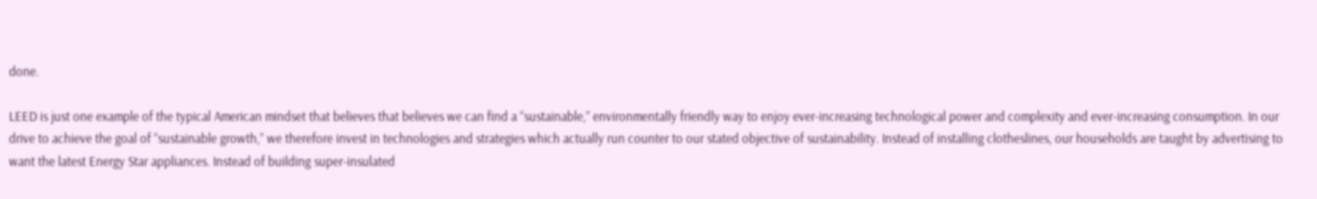done.

LEED is just one example of the typical American mindset that believes that believes we can find a “sustainable,” environmentally friendly way to enjoy ever-increasing technological power and complexity and ever-increasing consumption. In our drive to achieve the goal of “sustainable growth,” we therefore invest in technologies and strategies which actually run counter to our stated objective of sustainability. Instead of installing clotheslines, our households are taught by advertising to want the latest Energy Star appliances. Instead of building super-insulated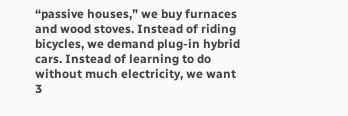“passive houses,” we buy furnaces and wood stoves. Instead of riding bicycles, we demand plug-in hybrid cars. Instead of learning to do without much electricity, we want 3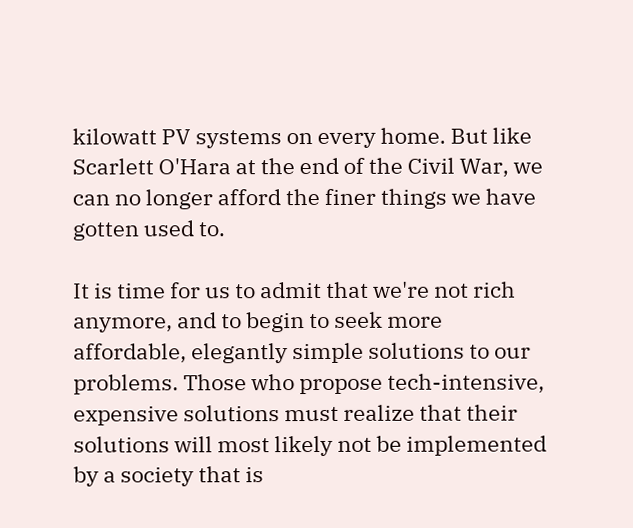kilowatt PV systems on every home. But like Scarlett O'Hara at the end of the Civil War, we can no longer afford the finer things we have gotten used to.

It is time for us to admit that we're not rich anymore, and to begin to seek more affordable, elegantly simple solutions to our problems. Those who propose tech-intensive, expensive solutions must realize that their solutions will most likely not be implemented by a society that is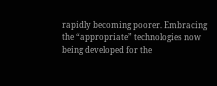rapidly becoming poorer. Embracing the “appropriate” technologies now being developed for the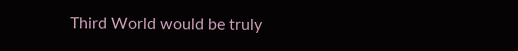Third World would be truly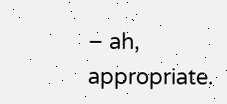– ah, appropriate.